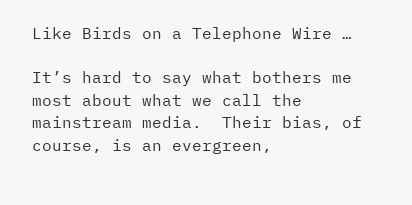Like Birds on a Telephone Wire …

It’s hard to say what bothers me most about what we call the mainstream media.  Their bias, of course, is an evergreen,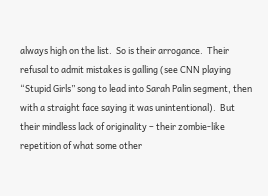always high on the list.  So is their arrogance.  Their refusal to admit mistakes is galling (see CNN playing “Stupid Girls” song to lead into Sarah Palin segment, then with a straight face saying it was unintentional).  But their mindless lack of originality – their zombie-like repetition of what some other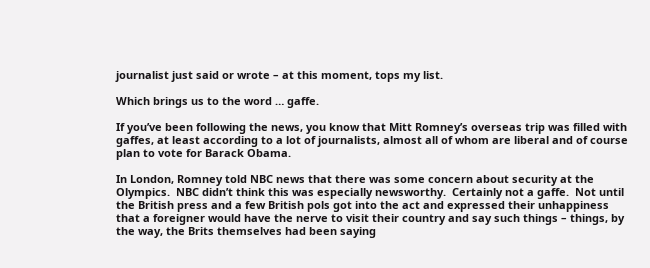journalist just said or wrote – at this moment, tops my list.

Which brings us to the word … gaffe.

If you’ve been following the news, you know that Mitt Romney’s overseas trip was filled with gaffes, at least according to a lot of journalists, almost all of whom are liberal and of course plan to vote for Barack Obama.

In London, Romney told NBC news that there was some concern about security at the Olympics.  NBC didn’t think this was especially newsworthy.  Certainly not a gaffe.  Not until the British press and a few British pols got into the act and expressed their unhappiness that a foreigner would have the nerve to visit their country and say such things – things, by the way, the Brits themselves had been saying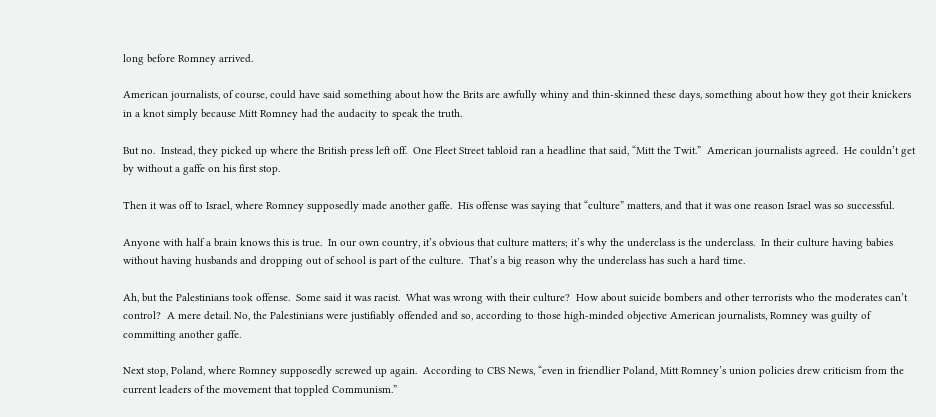long before Romney arrived.

American journalists, of course, could have said something about how the Brits are awfully whiny and thin-skinned these days, something about how they got their knickers in a knot simply because Mitt Romney had the audacity to speak the truth.

But no.  Instead, they picked up where the British press left off.  One Fleet Street tabloid ran a headline that said, “Mitt the Twit.”  American journalists agreed.  He couldn’t get by without a gaffe on his first stop.

Then it was off to Israel, where Romney supposedly made another gaffe.  His offense was saying that “culture” matters, and that it was one reason Israel was so successful.

Anyone with half a brain knows this is true.  In our own country, it’s obvious that culture matters; it’s why the underclass is the underclass.  In their culture having babies without having husbands and dropping out of school is part of the culture.  That’s a big reason why the underclass has such a hard time.

Ah, but the Palestinians took offense.  Some said it was racist.  What was wrong with their culture?  How about suicide bombers and other terrorists who the moderates can’t control?  A mere detail. No, the Palestinians were justifiably offended and so, according to those high-minded objective American journalists, Romney was guilty of committing another gaffe.

Next stop, Poland, where Romney supposedly screwed up again.  According to CBS News, “even in friendlier Poland, Mitt Romney’s union policies drew criticism from the current leaders of the movement that toppled Communism.”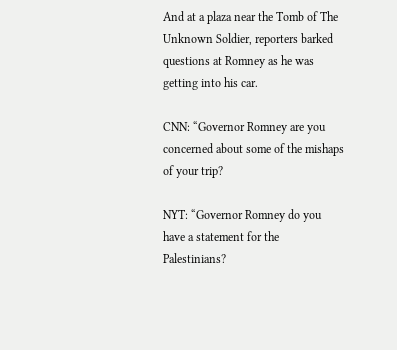And at a plaza near the Tomb of The Unknown Soldier, reporters barked questions at Romney as he was getting into his car.

CNN: “Governor Romney are you concerned about some of the mishaps of your trip?

NYT: “Governor Romney do you have a statement for the Palestinians?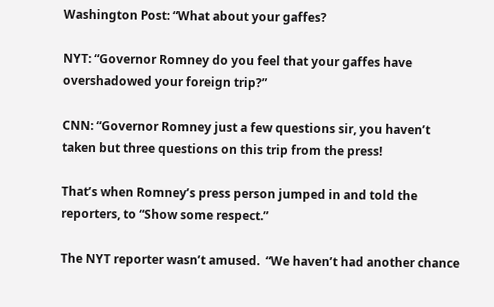Washington Post: “What about your gaffes?

NYT: “Governor Romney do you feel that your gaffes have overshadowed your foreign trip?”

CNN: “Governor Romney just a few questions sir, you haven’t taken but three questions on this trip from the press!

That’s when Romney’s press person jumped in and told the reporters, to “Show some respect.”

The NYT reporter wasn’t amused.  “We haven’t had another chance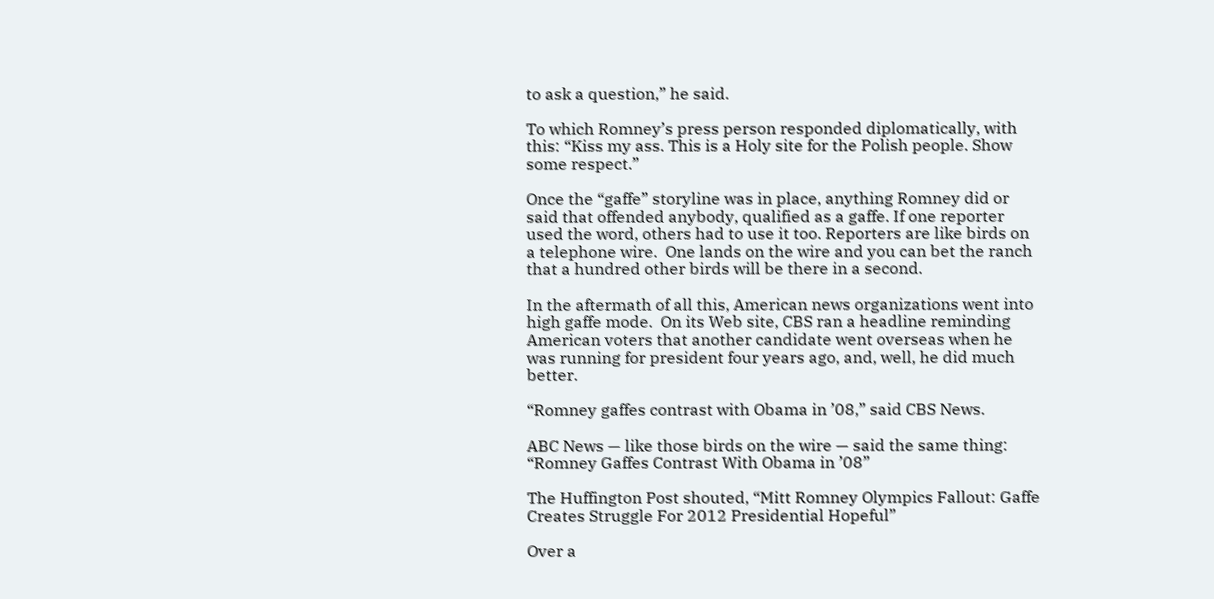to ask a question,” he said.

To which Romney’s press person responded diplomatically, with this: “Kiss my ass. This is a Holy site for the Polish people. Show some respect.”

Once the “gaffe” storyline was in place, anything Romney did or said that offended anybody, qualified as a gaffe. If one reporter used the word, others had to use it too. Reporters are like birds on a telephone wire.  One lands on the wire and you can bet the ranch that a hundred other birds will be there in a second.

In the aftermath of all this, American news organizations went into high gaffe mode.  On its Web site, CBS ran a headline reminding American voters that another candidate went overseas when he was running for president four years ago, and, well, he did much better.

“Romney gaffes contrast with Obama in ’08,” said CBS News.

ABC News — like those birds on the wire — said the same thing:  “Romney Gaffes Contrast With Obama in ’08”

The Huffington Post shouted, “Mitt Romney Olympics Fallout: Gaffe Creates Struggle For 2012 Presidential Hopeful”

Over a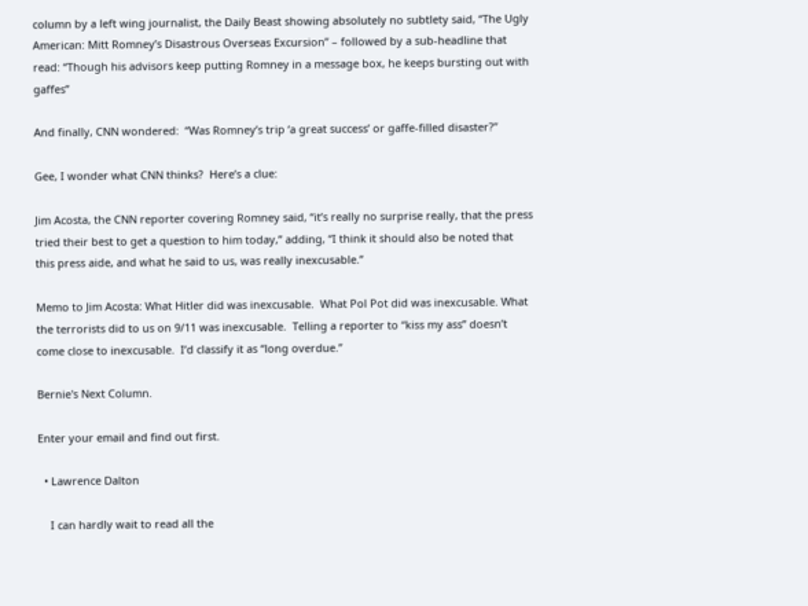column by a left wing journalist, the Daily Beast showing absolutely no subtlety said, “The Ugly American: Mitt Romney’s Disastrous Overseas Excursion” – followed by a sub-headline that read: “Though his advisors keep putting Romney in a message box, he keeps bursting out with gaffes”

And finally, CNN wondered:  “Was Romney’s trip ‘a great success’ or gaffe-filled disaster?”

Gee, I wonder what CNN thinks?  Here’s a clue:

Jim Acosta, the CNN reporter covering Romney said, “it’s really no surprise really, that the press tried their best to get a question to him today,” adding, “I think it should also be noted that this press aide, and what he said to us, was really inexcusable.”

Memo to Jim Acosta: What Hitler did was inexcusable.  What Pol Pot did was inexcusable. What the terrorists did to us on 9/11 was inexcusable.  Telling a reporter to “kiss my ass” doesn’t come close to inexcusable.  I’d classify it as “long overdue.”

Bernie's Next Column.

Enter your email and find out first.

  • Lawrence Dalton

    I can hardly wait to read all the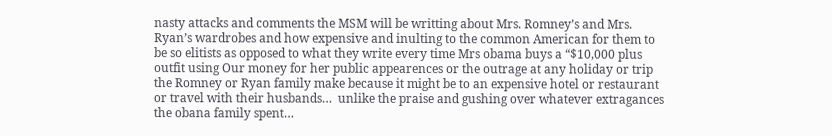nasty attacks and comments the MSM will be writting about Mrs. Romney’s and Mrs. Ryan’s wardrobes and how expensive and inulting to the common American for them to be so elitists as opposed to what they write every time Mrs obama buys a “$10,000 plus outfit using Our money for her public appearences or the outrage at any holiday or trip the Romney or Ryan family make because it might be to an expensive hotel or restaurant or travel with their husbands…  unlike the praise and gushing over whatever extragances the obana family spent…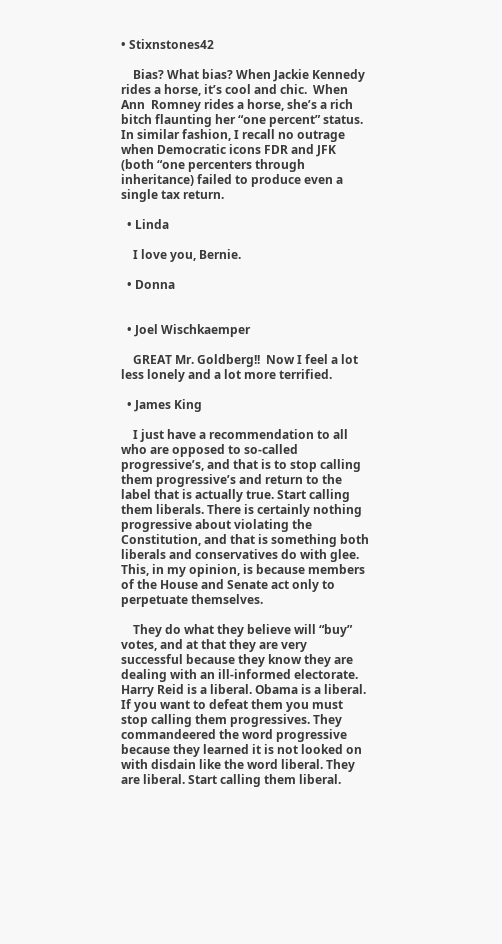• Stixnstones42

    Bias? What bias? When Jackie Kennedy rides a horse, it’s cool and chic.  When Ann  Romney rides a horse, she’s a rich bitch flaunting her “one percent” status.  In similar fashion, I recall no outrage when Democratic icons FDR and JFK (both “one percenters through inheritance) failed to produce even a single tax return.

  • Linda

    I love you, Bernie.

  • Donna


  • Joel Wischkaemper

    GREAT Mr. Goldberg!!  Now I feel a lot less lonely and a lot more terrified.

  • James King

    I just have a recommendation to all who are opposed to so-called progressive’s, and that is to stop calling them progressive’s and return to the label that is actually true. Start calling them liberals. There is certainly nothing progressive about violating the Constitution, and that is something both liberals and conservatives do with glee. This, in my opinion, is because members of the House and Senate act only to perpetuate themselves.

    They do what they believe will “buy” votes, and at that they are very successful because they know they are dealing with an ill-informed electorate. Harry Reid is a liberal. Obama is a liberal. If you want to defeat them you must stop calling them progressives. They commandeered the word progressive because they learned it is not looked on with disdain like the word liberal. They are liberal. Start calling them liberal.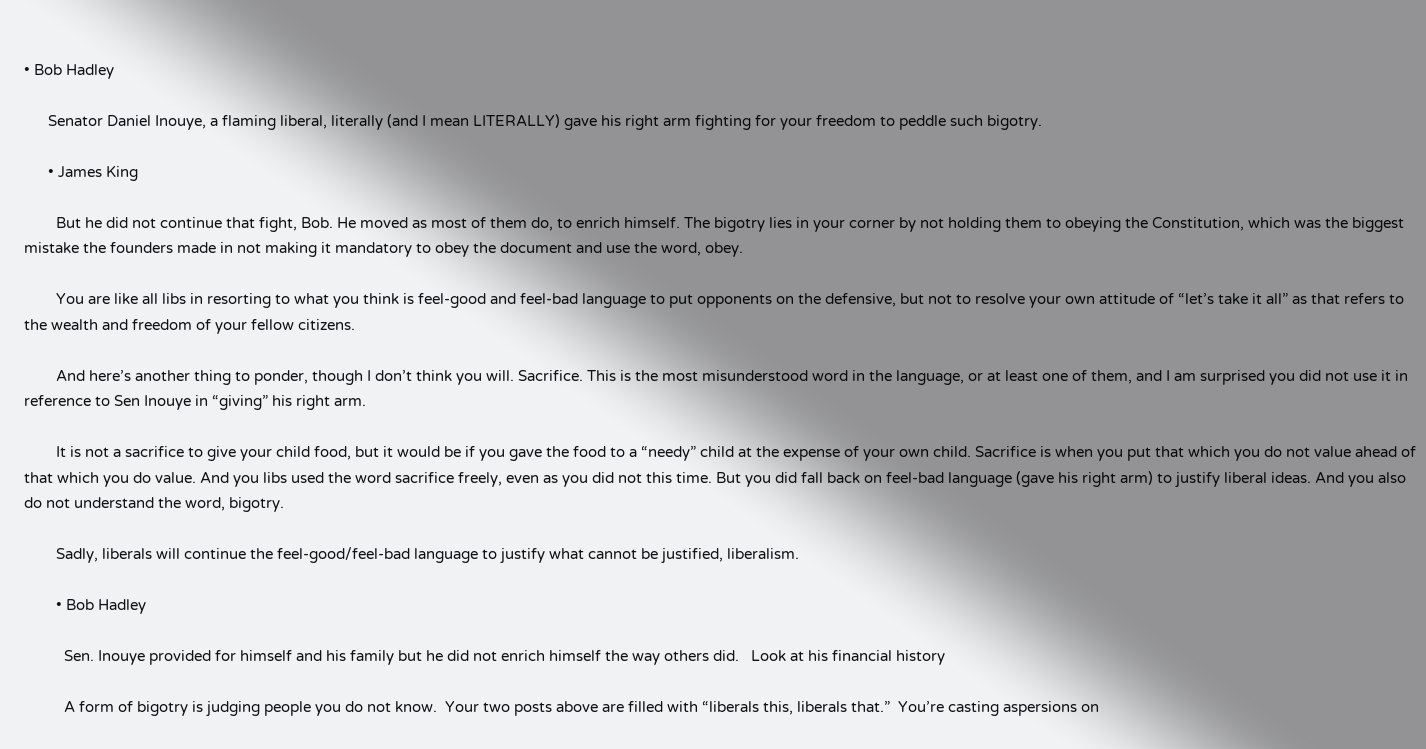• Bob Hadley

      Senator Daniel Inouye, a flaming liberal, literally (and I mean LITERALLY) gave his right arm fighting for your freedom to peddle such bigotry.

      • James King

        But he did not continue that fight, Bob. He moved as most of them do, to enrich himself. The bigotry lies in your corner by not holding them to obeying the Constitution, which was the biggest mistake the founders made in not making it mandatory to obey the document and use the word, obey.

        You are like all libs in resorting to what you think is feel-good and feel-bad language to put opponents on the defensive, but not to resolve your own attitude of “let’s take it all” as that refers to the wealth and freedom of your fellow citizens.

        And here’s another thing to ponder, though I don’t think you will. Sacrifice. This is the most misunderstood word in the language, or at least one of them, and I am surprised you did not use it in reference to Sen Inouye in “giving” his right arm.

        It is not a sacrifice to give your child food, but it would be if you gave the food to a “needy” child at the expense of your own child. Sacrifice is when you put that which you do not value ahead of that which you do value. And you libs used the word sacrifice freely, even as you did not this time. But you did fall back on feel-bad language (gave his right arm) to justify liberal ideas. And you also do not understand the word, bigotry.

        Sadly, liberals will continue the feel-good/feel-bad language to justify what cannot be justified, liberalism.

        • Bob Hadley

          Sen. Inouye provided for himself and his family but he did not enrich himself the way others did.   Look at his financial history

          A form of bigotry is judging people you do not know.  Your two posts above are filled with “liberals this, liberals that.”  You’re casting aspersions on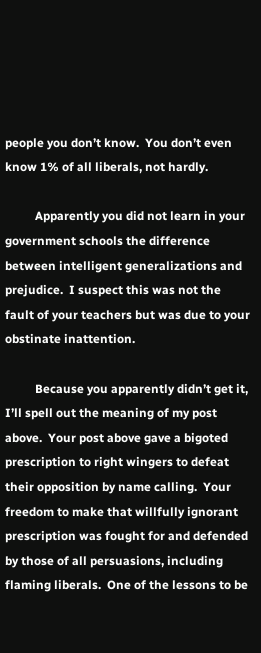people you don’t know.  You don’t even know 1% of all liberals, not hardly.

          Apparently you did not learn in your government schools the difference between intelligent generalizations and prejudice.  I suspect this was not the fault of your teachers but was due to your obstinate inattention.

          Because you apparently didn’t get it, I’ll spell out the meaning of my post above.  Your post above gave a bigoted prescription to right wingers to defeat their opposition by name calling.  Your freedom to make that willfully ignorant prescription was fought for and defended by those of all persuasions, including flaming liberals.  One of the lessons to be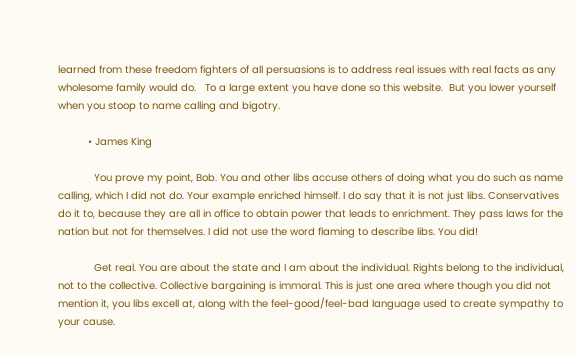learned from these freedom fighters of all persuasions is to address real issues with real facts as any wholesome family would do.   To a large extent you have done so this website.  But you lower yourself when you stoop to name calling and bigotry.

          • James King

            You prove my point, Bob. You and other libs accuse others of doing what you do such as name calling, which I did not do. Your example enriched himself. I do say that it is not just libs. Conservatives do it to, because they are all in office to obtain power that leads to enrichment. They pass laws for the nation but not for themselves. I did not use the word flaming to describe libs. You did!

            Get real. You are about the state and I am about the individual. Rights belong to the individual, not to the collective. Collective bargaining is immoral. This is just one area where though you did not mention it, you libs excell at, along with the feel-good/feel-bad language used to create sympathy to your cause.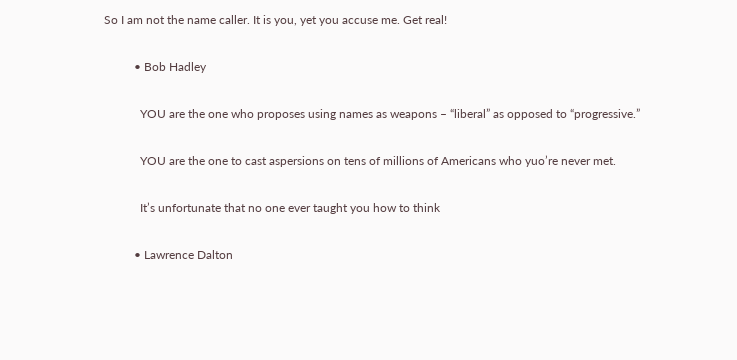So I am not the name caller. It is you, yet you accuse me. Get real!

          • Bob Hadley

            YOU are the one who proposes using names as weapons – “liberal” as opposed to “progressive.”

            YOU are the one to cast aspersions on tens of millions of Americans who yuo’re never met.

            It’s unfortunate that no one ever taught you how to think

          • Lawrence Dalton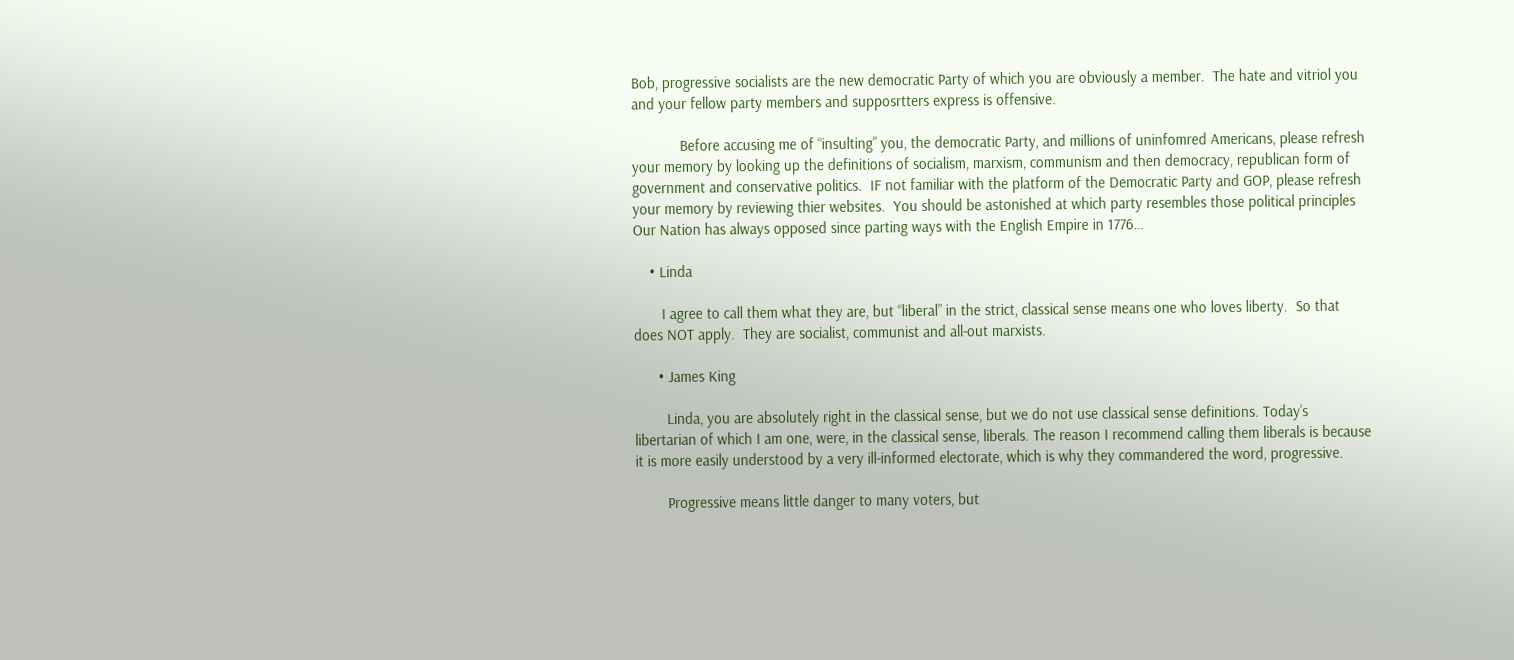Bob, progressive socialists are the new democratic Party of which you are obviously a member.  The hate and vitriol you and your fellow party members and supposrtters express is offensive.

            Before accusing me of “insulting” you, the democratic Party, and millions of uninfomred Americans, please refresh your memory by looking up the definitions of socialism, marxism, communism and then democracy, republican form of government and conservative politics.  IF not familiar with the platform of the Democratic Party and GOP, please refresh your memory by reviewing thier websites.  You should be astonished at which party resembles those political principles Our Nation has always opposed since parting ways with the English Empire in 1776…

    • Linda

       I agree to call them what they are, but “liberal” in the strict, classical sense means one who loves liberty.  So that does NOT apply.  They are socialist, communist and all-out marxists.

      • James King

        Linda, you are absolutely right in the classical sense, but we do not use classical sense definitions. Today’s libertarian of which I am one, were, in the classical sense, liberals. The reason I recommend calling them liberals is because it is more easily understood by a very ill-informed electorate, which is why they commandered the word, progressive.

        Progressive means little danger to many voters, but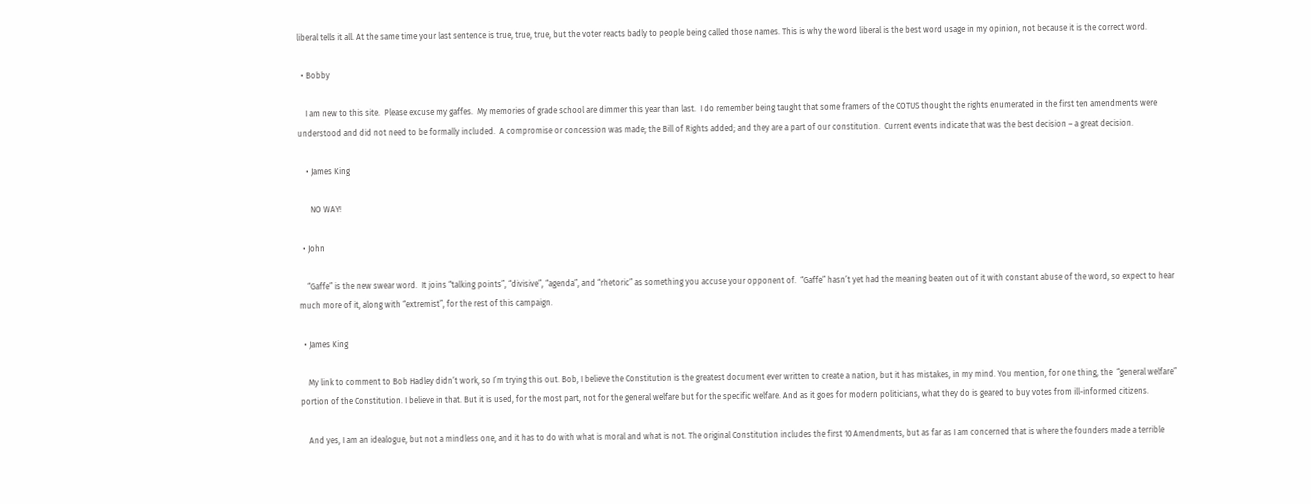liberal tells it all. At the same time your last sentence is true, true, true, but the voter reacts badly to people being called those names. This is why the word liberal is the best word usage in my opinion, not because it is the correct word.

  • Bobby

    I am new to this site.  Please excuse my gaffes.  My memories of grade school are dimmer this year than last.  I do remember being taught that some framers of the COTUS thought the rights enumerated in the first ten amendments were understood and did not need to be formally included.  A compromise or concession was made; the Bill of Rights added; and they are a part of our constitution.  Current events indicate that was the best decision – a great decision.

    • James King

      NO WAY!

  • John

    “Gaffe” is the new swear word.  It joins “talking points”, “divisive”, “agenda”, and “rhetoric” as something you accuse your opponent of.  “Gaffe” hasn’t yet had the meaning beaten out of it with constant abuse of the word, so expect to hear much more of it, along with “extremist”, for the rest of this campaign.

  • James King

    My link to comment to Bob Hadley didn’t work, so I’m trying this out. Bob, I believe the Constitution is the greatest document ever written to create a nation, but it has mistakes, in my mind. You mention, for one thing, the  “general welfare” portion of the Constitution. I believe in that. But it is used, for the most part, not for the general welfare but for the specific welfare. And as it goes for modern politicians, what they do is geared to buy votes from ill-informed citizens.

    And yes, I am an idealogue, but not a mindless one, and it has to do with what is moral and what is not. The original Constitution includes the first 10 Amendments, but as far as I am concerned that is where the founders made a terrible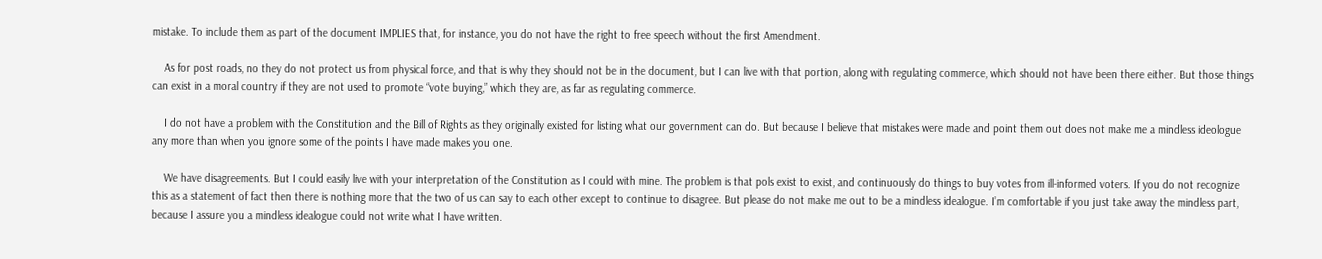mistake. To include them as part of the document IMPLIES that, for instance, you do not have the right to free speech without the first Amendment.

    As for post roads, no they do not protect us from physical force, and that is why they should not be in the document, but I can live with that portion, along with regulating commerce, which should not have been there either. But those things can exist in a moral country if they are not used to promote “vote buying,” which they are, as far as regulating commerce.

    I do not have a problem with the Constitution and the Bill of Rights as they originally existed for listing what our government can do. But because I believe that mistakes were made and point them out does not make me a mindless ideologue any more than when you ignore some of the points I have made makes you one.

    We have disagreements. But I could easily live with your interpretation of the Constitution as I could with mine. The problem is that pols exist to exist, and continuously do things to buy votes from ill-informed voters. If you do not recognize this as a statement of fact then there is nothing more that the two of us can say to each other except to continue to disagree. But please do not make me out to be a mindless idealogue. I’m comfortable if you just take away the mindless part, because I assure you a mindless idealogue could not write what I have written.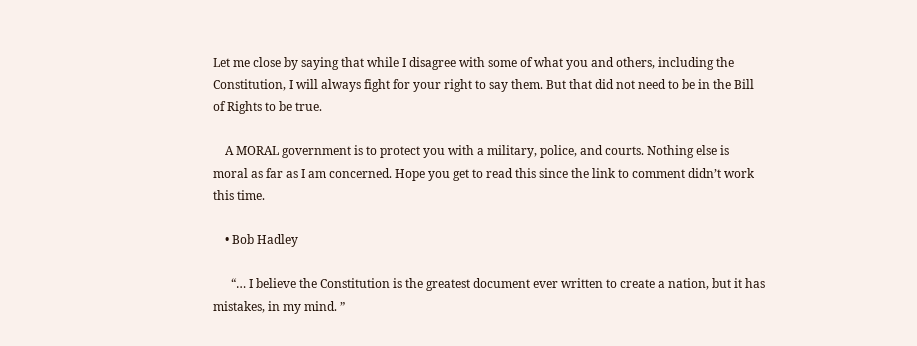Let me close by saying that while I disagree with some of what you and others, including the Constitution, I will always fight for your right to say them. But that did not need to be in the Bill of Rights to be true.

    A MORAL government is to protect you with a military, police, and courts. Nothing else is moral as far as I am concerned. Hope you get to read this since the link to comment didn’t work this time.

    • Bob Hadley

      “… I believe the Constitution is the greatest document ever written to create a nation, but it has mistakes, in my mind. ”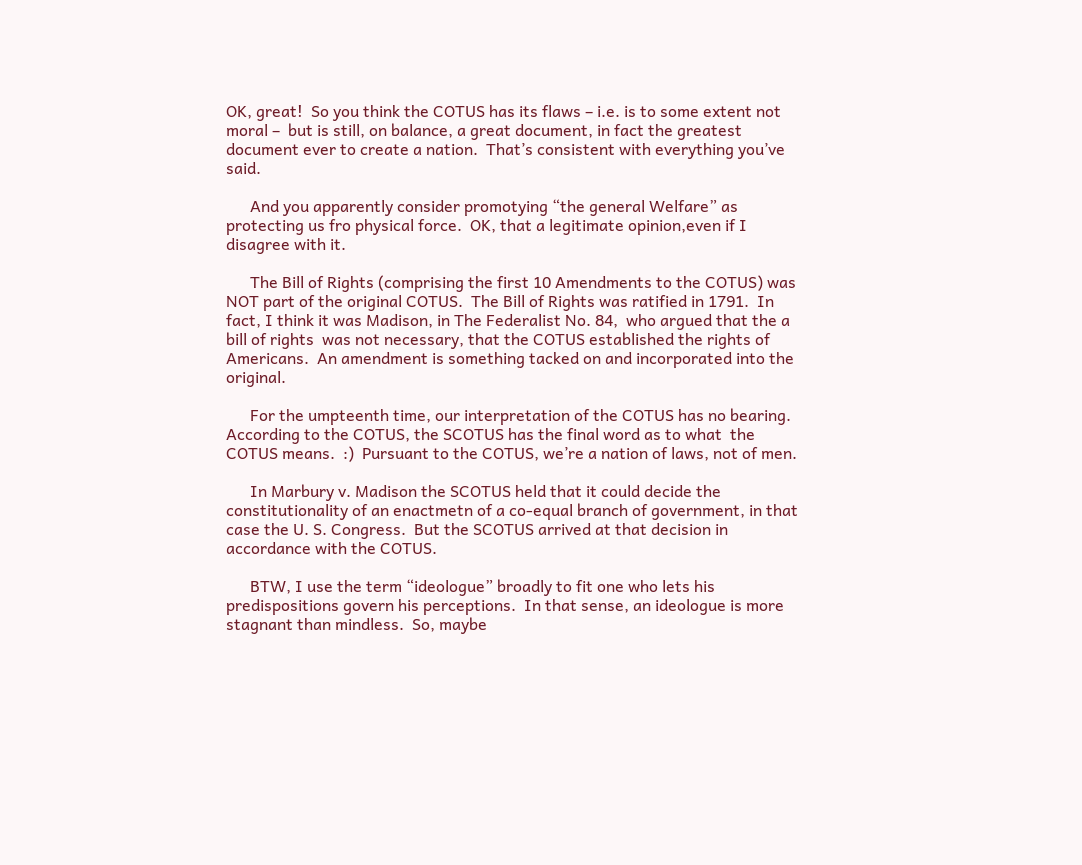OK, great!  So you think the COTUS has its flaws – i.e. is to some extent not moral –  but is still, on balance, a great document, in fact the greatest document ever to create a nation.  That’s consistent with everything you’ve said.

      And you apparently consider promotying “the general Welfare” as protecting us fro physical force.  OK, that a legitimate opinion,even if I disagree with it.

      The Bill of Rights (comprising the first 10 Amendments to the COTUS) was NOT part of the original COTUS.  The Bill of Rights was ratified in 1791.  In fact, I think it was Madison, in The Federalist No. 84,  who argued that the a bill of rights  was not necessary, that the COTUS established the rights of Americans.  An amendment is something tacked on and incorporated into the original.

      For the umpteenth time, our interpretation of the COTUS has no bearing.  According to the COTUS, the SCOTUS has the final word as to what  the COTUS means.  :)  Pursuant to the COTUS, we’re a nation of laws, not of men.

      In Marbury v. Madison the SCOTUS held that it could decide the constitutionality of an enactmetn of a co-equal branch of government, in that case the U. S. Congress.  But the SCOTUS arrived at that decision in accordance with the COTUS.

      BTW, I use the term “ideologue” broadly to fit one who lets his predispositions govern his perceptions.  In that sense, an ideologue is more stagnant than mindless.  So, maybe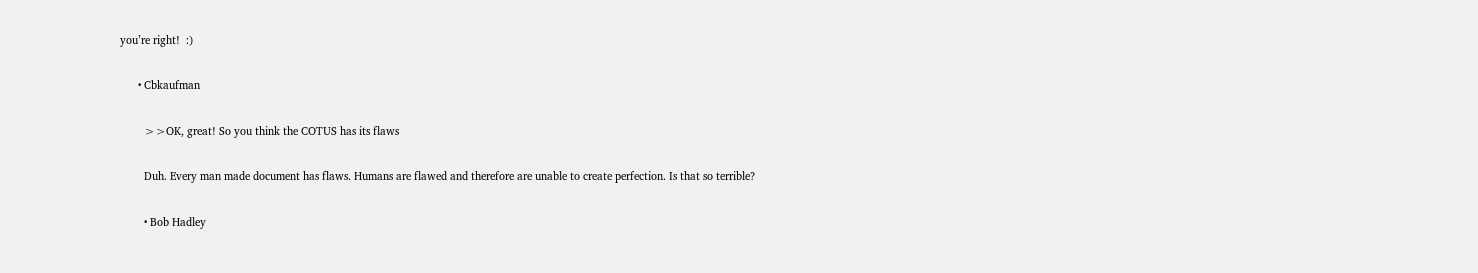you’re right!  :)

      • Cbkaufman

        >>OK, great! So you think the COTUS has its flaws

        Duh. Every man made document has flaws. Humans are flawed and therefore are unable to create perfection. Is that so terrible?

        • Bob Hadley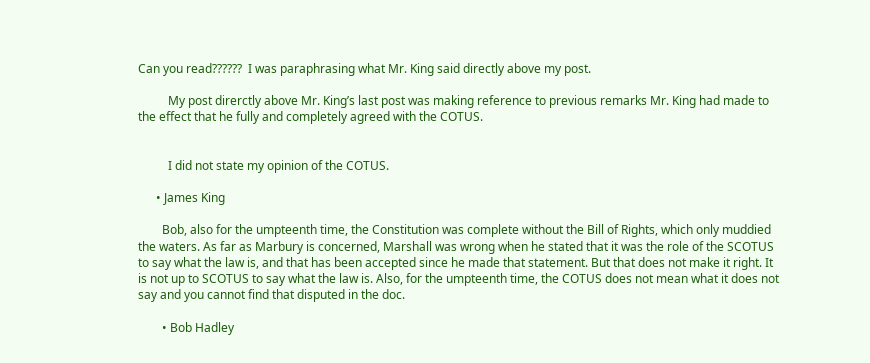Can you read??????  I was paraphrasing what Mr. King said directly above my post.

          My post direrctly above Mr. King’s last post was making reference to previous remarks Mr. King had made to the effect that he fully and completely agreed with the COTUS.


          I did not state my opinion of the COTUS.

      • James King

        Bob, also for the umpteenth time, the Constitution was complete without the Bill of Rights, which only muddied the waters. As far as Marbury is concerned, Marshall was wrong when he stated that it was the role of the SCOTUS to say what the law is, and that has been accepted since he made that statement. But that does not make it right. It is not up to SCOTUS to say what the law is. Also, for the umpteenth time, the COTUS does not mean what it does not say and you cannot find that disputed in the doc.

        • Bob Hadley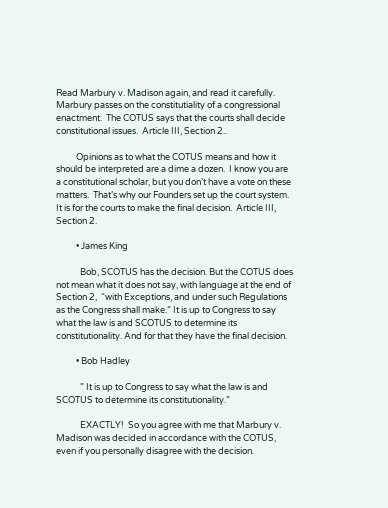Read Marbury v. Madison again, and read it carefully.  Marbury passes on the constitutiality of a congressional enactment.  The COTUS says that the courts shall decide constitutional issues.  Article III, Section 2..

          Opinions as to what the COTUS means and how it should be interpreted are a dime a dozen.  I know you are a constitutional scholar, but you don’t have a vote on these matters.  That’s why our Founders set up the court system.  It is for the courts to make the final decision.  Article III, Section 2.

          • James King

            Bob, SCOTUS has the decision. But the COTUS does not mean what it does not say, with language at the end of Section 2,  “with Exceptions, and under such Regulations as the Congress shall make.” It is up to Congress to say what the law is and SCOTUS to determine its constitutionality. And for that they have the final decision.

          • Bob Hadley

            ” It is up to Congress to say what the law is and SCOTUS to determine its constitutionality.”

            EXACTLY!  So you agree with me that Marbury v. Madison was decided in accordance with the COTUS, even if you personally disagree with the decision.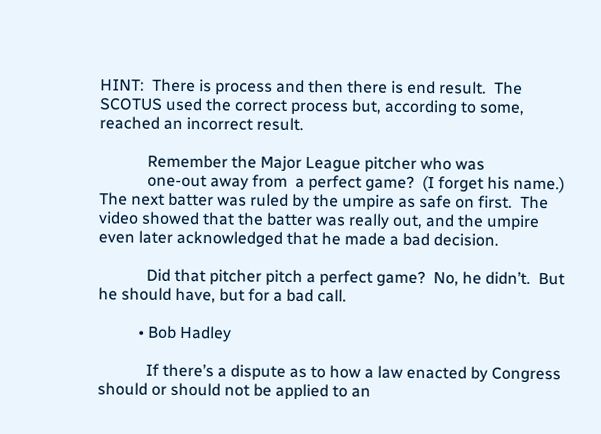HINT:  There is process and then there is end result.  The SCOTUS used the correct process but, according to some, reached an incorrect result.

            Remember the Major League pitcher who was
            one-out away from  a perfect game?  (I forget his name.)  The next batter was ruled by the umpire as safe on first.  The video showed that the batter was really out, and the umpire even later acknowledged that he made a bad decision.

            Did that pitcher pitch a perfect game?  No, he didn’t.  But he should have, but for a bad call.

          • Bob Hadley

            If there’s a dispute as to how a law enacted by Congress should or should not be applied to an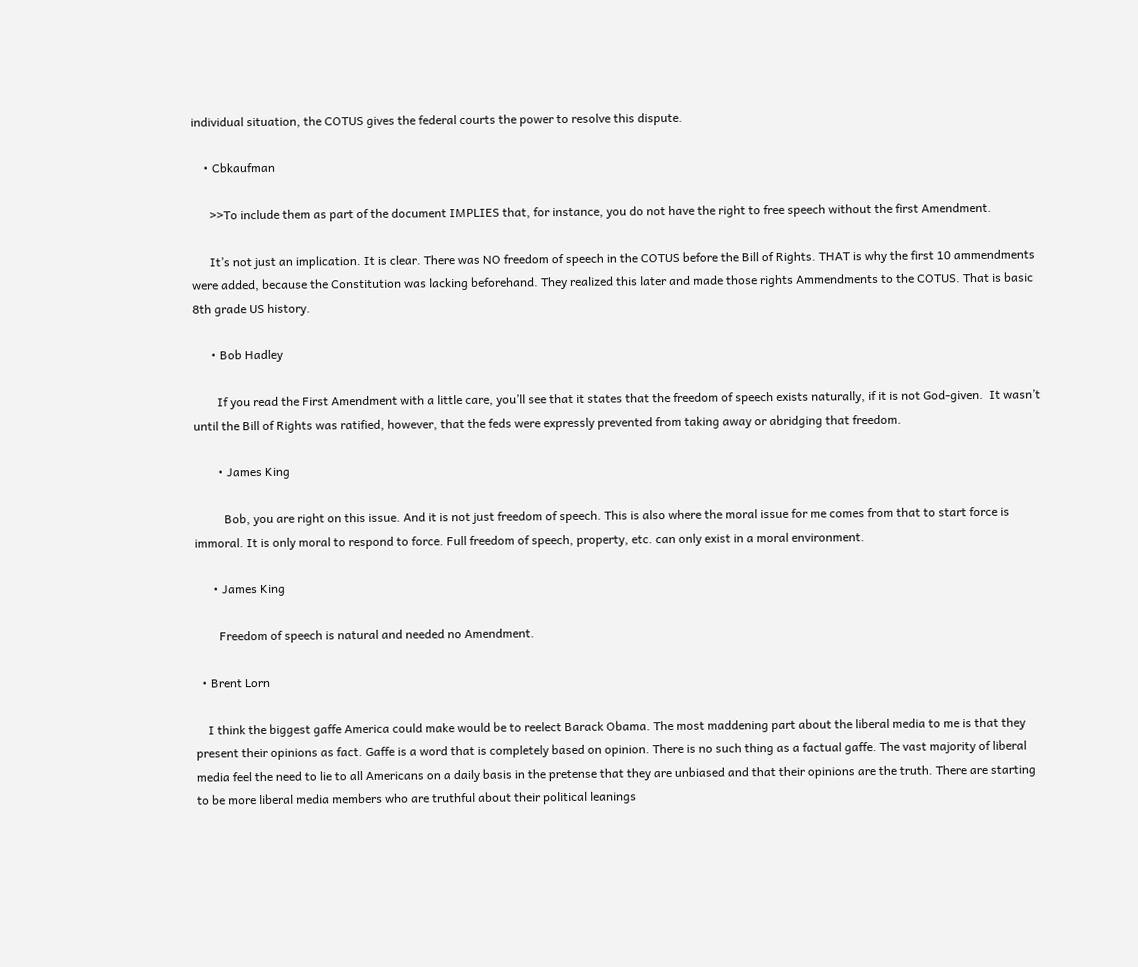individual situation, the COTUS gives the federal courts the power to resolve this dispute.

    • Cbkaufman

      >>To include them as part of the document IMPLIES that, for instance, you do not have the right to free speech without the first Amendment.

      It’s not just an implication. It is clear. There was NO freedom of speech in the COTUS before the Bill of Rights. THAT is why the first 10 ammendments were added, because the Constitution was lacking beforehand. They realized this later and made those rights Ammendments to the COTUS. That is basic 8th grade US history.

      • Bob Hadley

        If you read the First Amendment with a little care, you’ll see that it states that the freedom of speech exists naturally, if it is not God-given.  It wasn’t until the Bill of Rights was ratified, however, that the feds were expressly prevented from taking away or abridging that freedom.

        • James King

          Bob, you are right on this issue. And it is not just freedom of speech. This is also where the moral issue for me comes from that to start force is immoral. It is only moral to respond to force. Full freedom of speech, property, etc. can only exist in a moral environment.

      • James King

        Freedom of speech is natural and needed no Amendment.

  • Brent Lorn

    I think the biggest gaffe America could make would be to reelect Barack Obama. The most maddening part about the liberal media to me is that they present their opinions as fact. Gaffe is a word that is completely based on opinion. There is no such thing as a factual gaffe. The vast majority of liberal media feel the need to lie to all Americans on a daily basis in the pretense that they are unbiased and that their opinions are the truth. There are starting to be more liberal media members who are truthful about their political leanings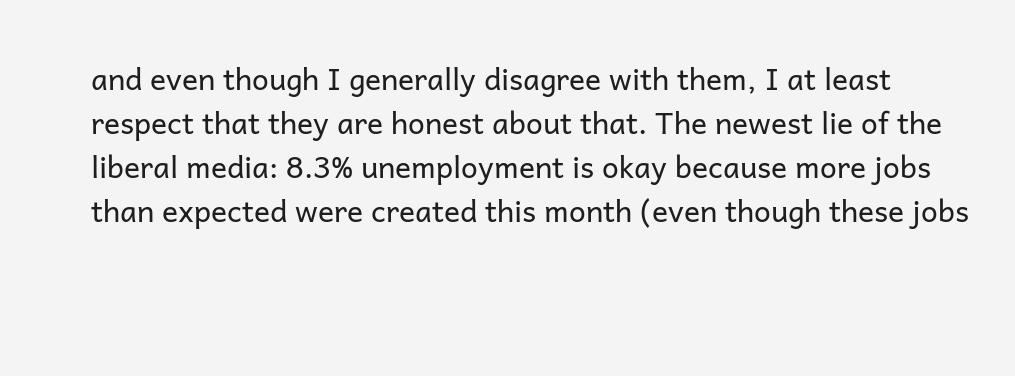and even though I generally disagree with them, I at least respect that they are honest about that. The newest lie of the liberal media: 8.3% unemployment is okay because more jobs than expected were created this month (even though these jobs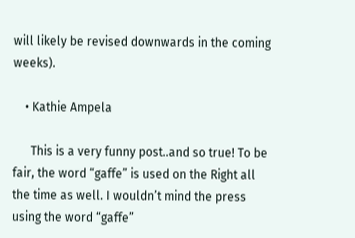will likely be revised downwards in the coming weeks).

    • Kathie Ampela

      This is a very funny post..and so true! To be fair, the word “gaffe” is used on the Right all the time as well. I wouldn’t mind the press using the word “gaffe”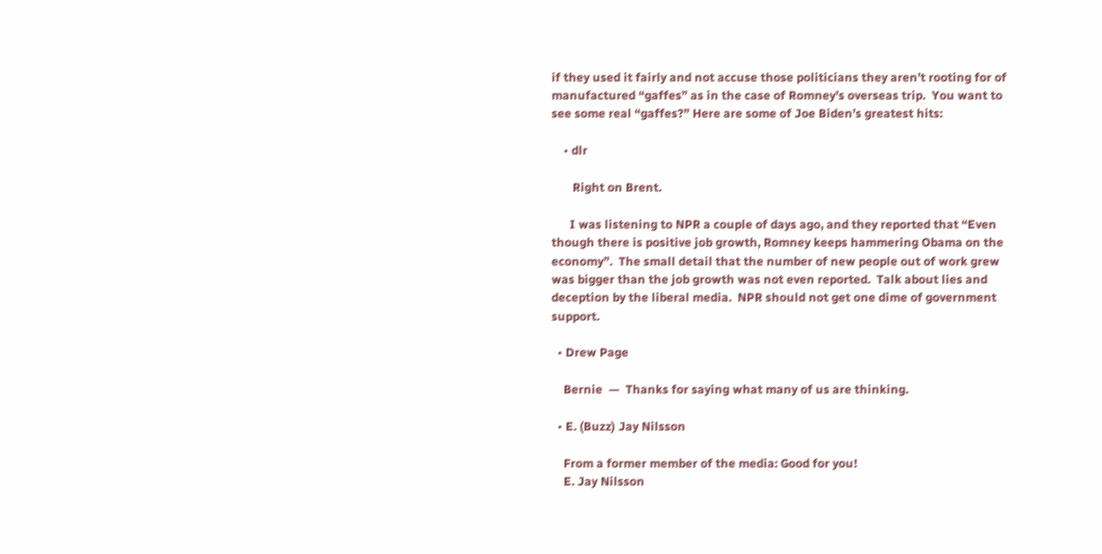if they used it fairly and not accuse those politicians they aren’t rooting for of manufactured “gaffes” as in the case of Romney’s overseas trip.  You want to see some real “gaffes?” Here are some of Joe Biden’s greatest hits:

    • dlr

       Right on Brent.

      I was listening to NPR a couple of days ago, and they reported that “Even though there is positive job growth, Romney keeps hammering Obama on the economy”.  The small detail that the number of new people out of work grew  was bigger than the job growth was not even reported.  Talk about lies and deception by the liberal media.  NPR should not get one dime of government support.

  • Drew Page

    Bernie  —  Thanks for saying what many of us are thinking.

  • E. (Buzz) Jay Nilsson

    From a former member of the media: Good for you!
    E. Jay Nilsson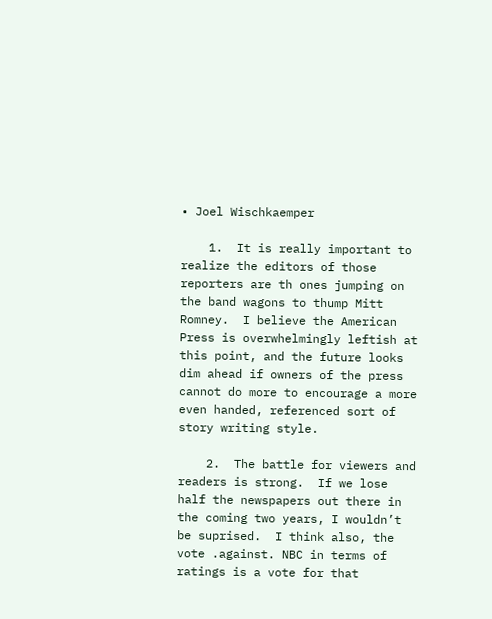• Joel Wischkaemper

    1.  It is really important to realize the editors of those reporters are th ones jumping on the band wagons to thump Mitt Romney.  I believe the American Press is overwhelmingly leftish at this point, and the future looks dim ahead if owners of the press cannot do more to encourage a more even handed, referenced sort of story writing style.

    2.  The battle for viewers and readers is strong.  If we lose half the newspapers out there in the coming two years, I wouldn’t be suprised.  I think also, the vote .against. NBC in terms of ratings is a vote for that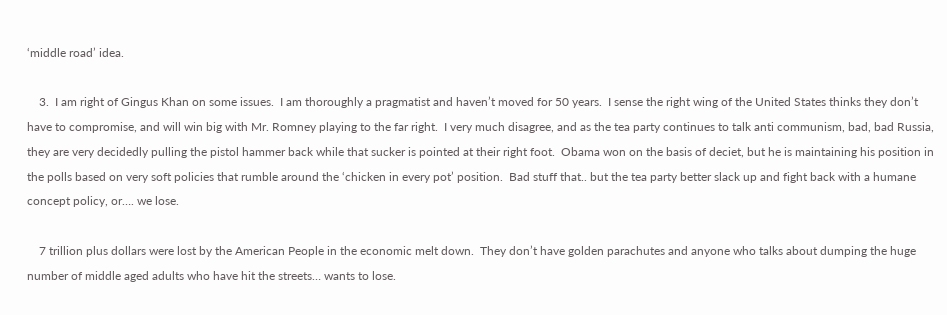‘middle road’ idea.

    3.  I am right of Gingus Khan on some issues.  I am thoroughly a pragmatist and haven’t moved for 50 years.  I sense the right wing of the United States thinks they don’t have to compromise, and will win big with Mr. Romney playing to the far right.  I very much disagree, and as the tea party continues to talk anti communism, bad, bad Russia, they are very decidedly pulling the pistol hammer back while that sucker is pointed at their right foot.  Obama won on the basis of deciet, but he is maintaining his position in the polls based on very soft policies that rumble around the ‘chicken in every pot’ position.  Bad stuff that.. but the tea party better slack up and fight back with a humane concept policy, or…. we lose.

    7 trillion plus dollars were lost by the American People in the economic melt down.  They don’t have golden parachutes and anyone who talks about dumping the huge number of middle aged adults who have hit the streets… wants to lose.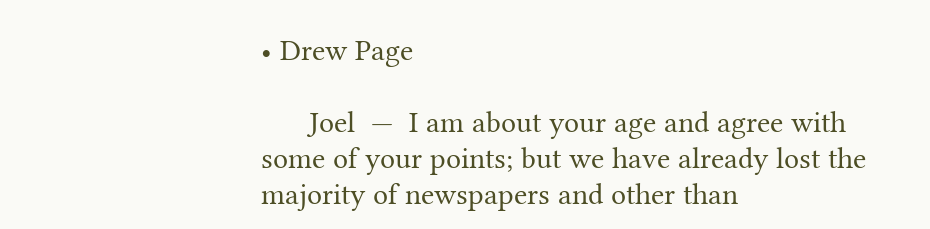• Drew Page

      Joel  —  I am about your age and agree with some of your points; but we have already lost the majority of newspapers and other than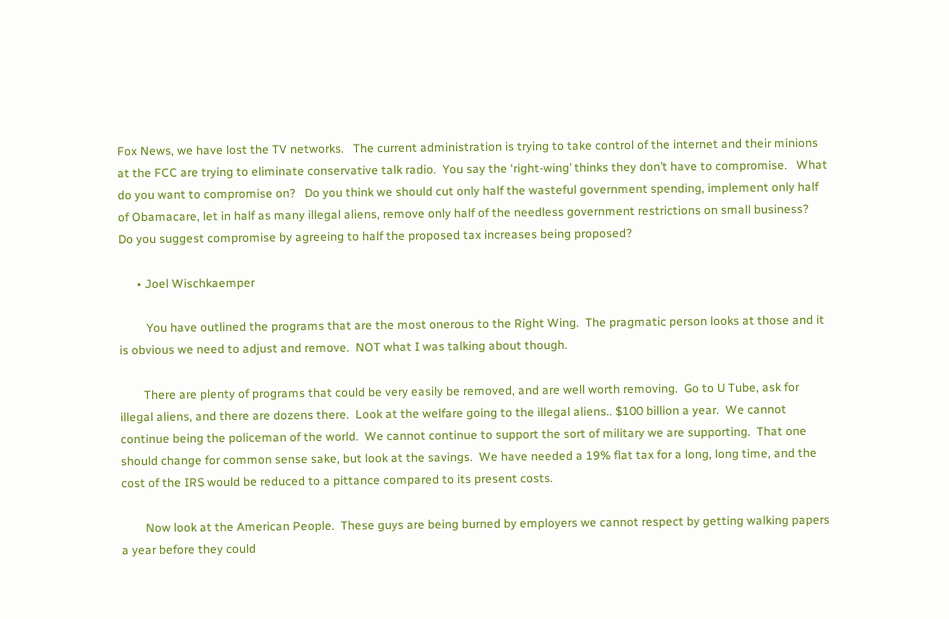Fox News, we have lost the TV networks.   The current administration is trying to take control of the internet and their minions at the FCC are trying to eliminate conservative talk radio.  You say the ‘right-wing’ thinks they don’t have to compromise.   What do you want to compromise on?   Do you think we should cut only half the wasteful government spending, implement only half of Obamacare, let in half as many illegal aliens, remove only half of the needless government restrictions on small business?   Do you suggest compromise by agreeing to half the proposed tax increases being proposed?

      • Joel Wischkaemper

         You have outlined the programs that are the most onerous to the Right Wing.  The pragmatic person looks at those and it is obvious we need to adjust and remove.  NOT what I was talking about though.

        There are plenty of programs that could be very easily be removed, and are well worth removing.  Go to U Tube, ask for illegal aliens, and there are dozens there.  Look at the welfare going to the illegal aliens.. $100 billion a year.  We cannot continue being the policeman of the world.  We cannot continue to support the sort of military we are supporting.  That one should change for common sense sake, but look at the savings.  We have needed a 19% flat tax for a long, long time, and the cost of the IRS would be reduced to a pittance compared to its present costs.

        Now look at the American People.  These guys are being burned by employers we cannot respect by getting walking papers a year before they could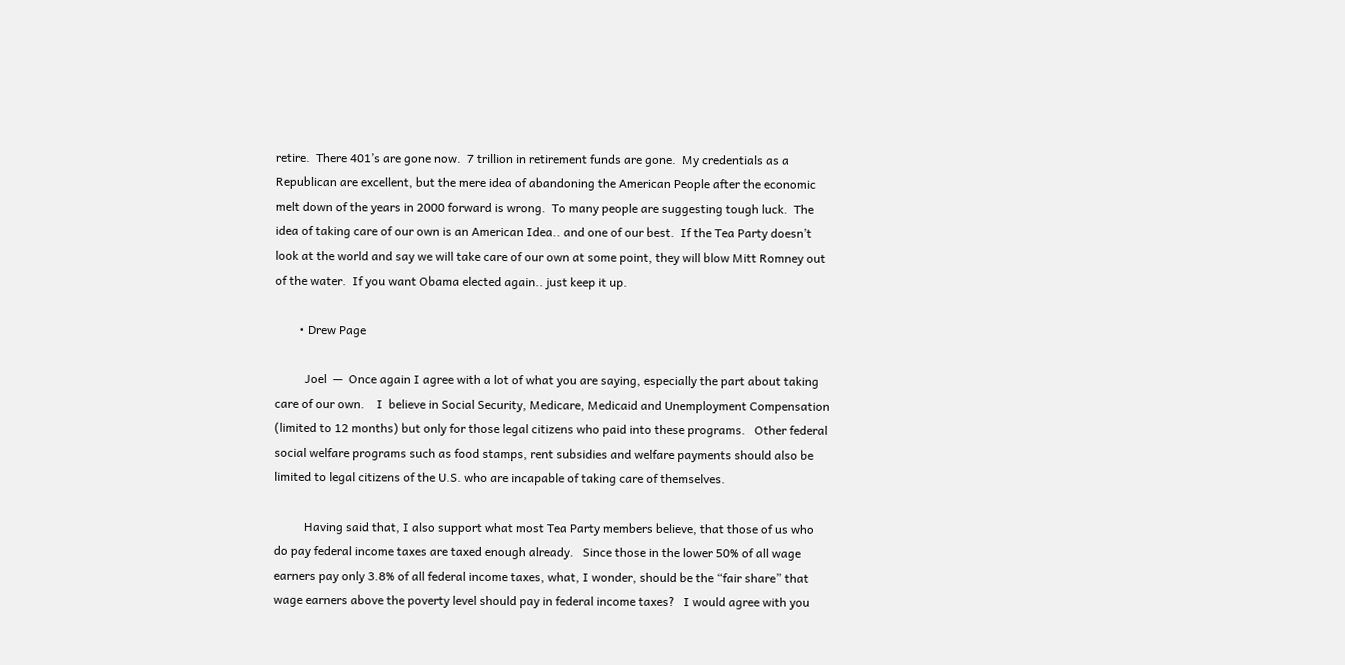retire.  There 401’s are gone now.  7 trillion in retirement funds are gone.  My credentials as a Republican are excellent, but the mere idea of abandoning the American People after the economic melt down of the years in 2000 forward is wrong.  To many people are suggesting tough luck.  The idea of taking care of our own is an American Idea.. and one of our best.  If the Tea Party doesn’t look at the world and say we will take care of our own at some point, they will blow Mitt Romney out of the water.  If you want Obama elected again.. just keep it up.

        • Drew Page

          Joel  —  Once again I agree with a lot of what you are saying, especially the part about taking care of our own.    I  believe in Social Security, Medicare, Medicaid and Unemployment Compensation (limited to 12 months) but only for those legal citizens who paid into these programs.   Other federal social welfare programs such as food stamps, rent subsidies and welfare payments should also be limited to legal citizens of the U.S. who are incapable of taking care of themselves.

          Having said that, I also support what most Tea Party members believe, that those of us who do pay federal income taxes are taxed enough already.   Since those in the lower 50% of all wage earners pay only 3.8% of all federal income taxes, what, I wonder, should be the “fair share” that wage earners above the poverty level should pay in federal income taxes?   I would agree with you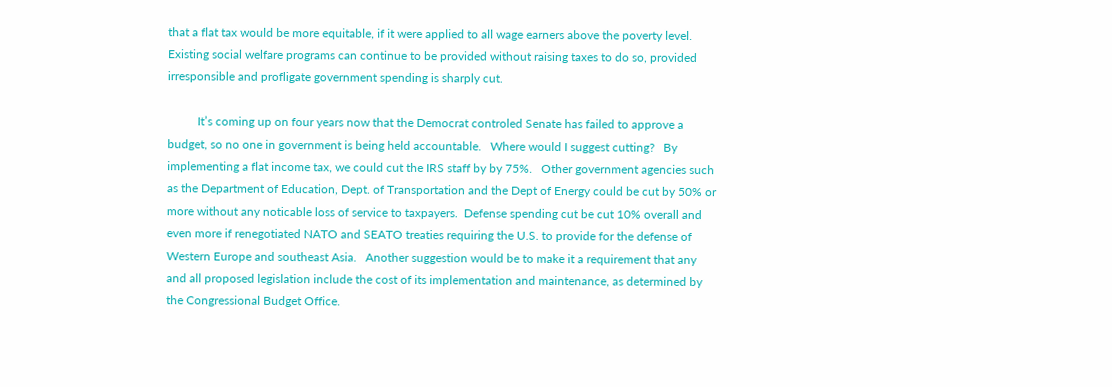that a flat tax would be more equitable, if it were applied to all wage earners above the poverty level.  Existing social welfare programs can continue to be provided without raising taxes to do so, provided irresponsible and profligate government spending is sharply cut.

          It’s coming up on four years now that the Democrat controled Senate has failed to approve a budget, so no one in government is being held accountable.   Where would I suggest cutting?   By implementing a flat income tax, we could cut the IRS staff by by 75%.   Other government agencies such as the Department of Education, Dept. of Transportation and the Dept of Energy could be cut by 50% or more without any noticable loss of service to taxpayers.  Defense spending cut be cut 10% overall and even more if renegotiated NATO and SEATO treaties requiring the U.S. to provide for the defense of Western Europe and southeast Asia.   Another suggestion would be to make it a requirement that any and all proposed legislation include the cost of its implementation and maintenance, as determined by the Congressional Budget Office.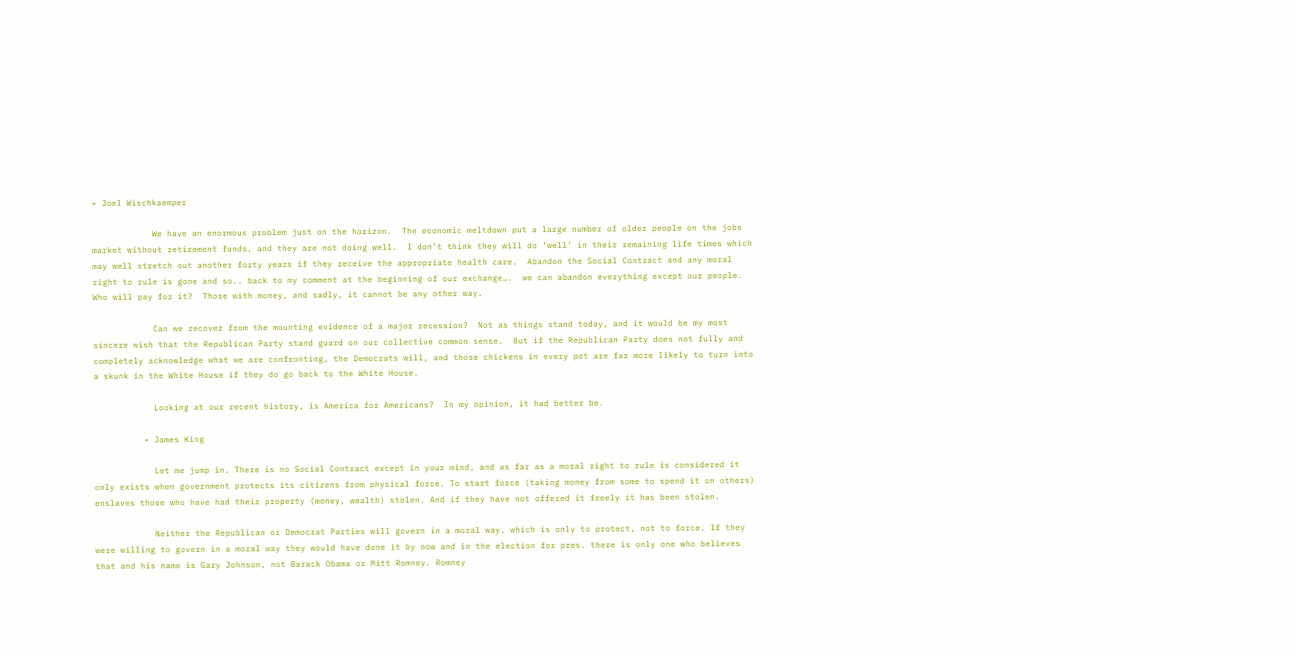• Joel Wischkaemper

            We have an enormous problem just on the horizon.  The economic meltdown put a large number of older people on the jobs market without retirement funds, and they are not doing well.  I don’t think they will do ‘well’ in their remaining life times which may well stretch out another forty years if they receive the appropriate health care.  Abandon the Social Contract and any moral right to rule is gone and so.. back to my comment at the beginning of our exchange….  we can abandon everything except our people.  Who will pay for it?  Those with money, and sadly, it cannot be any other way.

            Can we recover from the mounting evidence of a major recession?  Not as things stand today, and it would be my most sincere wish that the Republican Party stand guard on our collective common sense.  But if the Republican Party does not fully and completely acknowledge what we are confronting, the Democrats will, and those chickens in every pot are far more likely to turn into a skunk in the White House if they do go back to the White House.

            Looking at our recent history, is America for Americans?  In my opinion, it had better be.

          • James King

            Let me jump in. There is no Social Contract except in your mind, and as far as a moral right to rule is considered it only exists when government protects its citizens from physical force. To start force (taking money from some to spend it on others) enslaves those who have had their property (money, wealth) stolen. And if they have not offered it freely it has been stolen.

            Neither the Republican or Democrat Parties will govern in a moral way, which is only to protect, not to force. If they were willing to govern in a moral way they would have done it by now and in the election for pres. there is only one who believes that and his name is Gary Johnson, not Barack Obama or Mitt Romney. Romney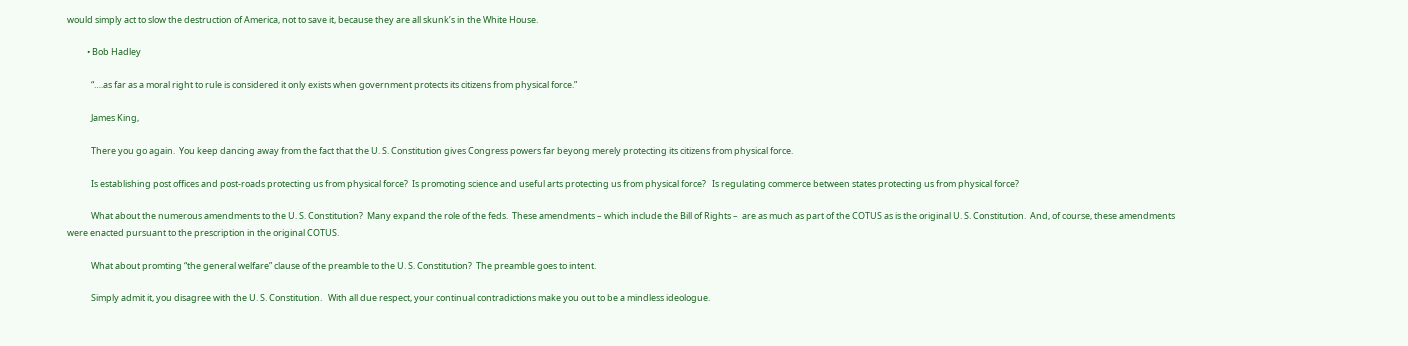would simply act to slow the destruction of America, not to save it, because they are all skunk’s in the White House.

          • Bob Hadley

            “….as far as a moral right to rule is considered it only exists when government protects its citizens from physical force.”

            James King,

            There you go again.  You keep dancing away from the fact that the U. S. Constitution gives Congress powers far beyong merely protecting its citizens from physical force.

            Is establishing post offices and post-roads protecting us from physical force?  Is promoting science and useful arts protecting us from physical force?   Is regulating commerce between states protecting us from physical force?

            What about the numerous amendments to the U. S. Constitution?  Many expand the role of the feds.  These amendments – which include the Bill of Rights –  are as much as part of the COTUS as is the original U. S. Constitution.  And, of course, these amendments were enacted pursuant to the prescription in the original COTUS.

            What about promting “the general welfare” clause of the preamble to the U. S. Constitution?  The preamble goes to intent.

            Simply admit it, you disagree with the U. S. Constitution.   With all due respect, your continual contradictions make you out to be a mindless ideologue.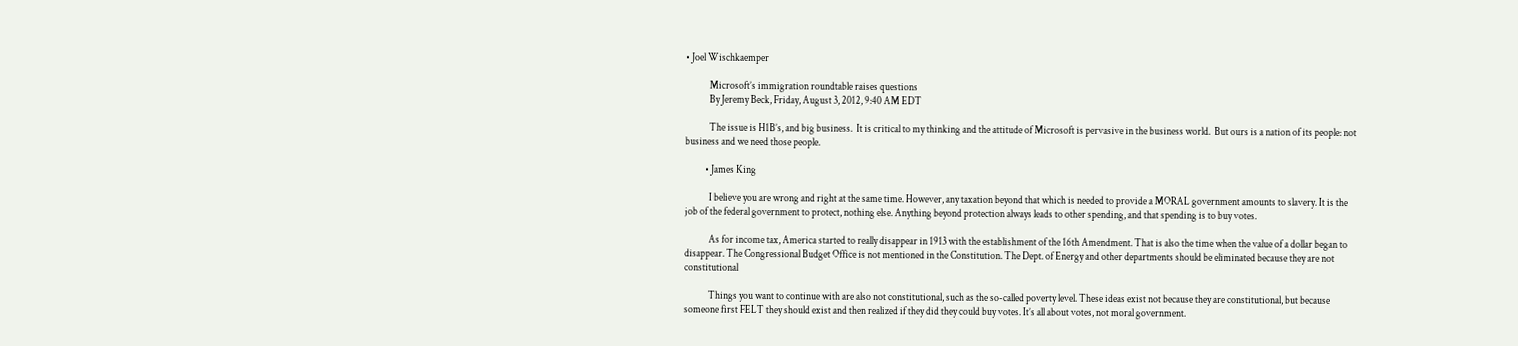• Joel Wischkaemper

            Microsoft’s immigration roundtable raises questions
            By Jeremy Beck, Friday, August 3, 2012, 9:40 AM EDT

            The issue is H1B’s, and big business.  It is critical to my thinking and the attitude of Microsoft is pervasive in the business world.  But ours is a nation of its people: not business and we need those people.

          • James King

            I believe you are wrong and right at the same time. However, any taxation beyond that which is needed to provide a MORAL government amounts to slavery. It is the job of the federal government to protect, nothing else. Anything beyond protection always leads to other spending, and that spending is to buy votes.

            As for income tax, America started to really disappear in 1913 with the establishment of the 16th Amendment. That is also the time when the value of a dollar began to disappear. The Congressional Budget Office is not mentioned in the Constitution. The Dept. of Energy and other departments should be eliminated because they are not constitutional

            Things you want to continue with are also not constitutional, such as the so-called poverty level. These ideas exist not because they are constitutional, but because someone first FELT they should exist and then realized if they did they could buy votes. It’s all about votes, not moral government.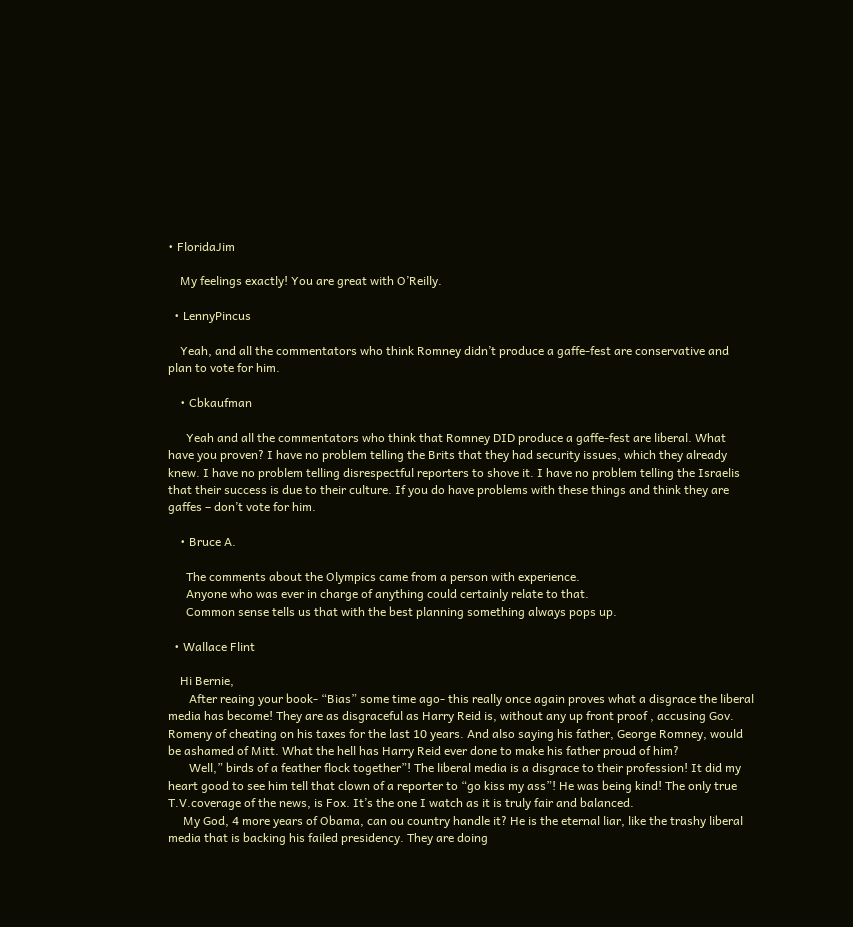• FloridaJim

    My feelings exactly! You are great with O’Reilly.

  • LennyPincus

    Yeah, and all the commentators who think Romney didn’t produce a gaffe-fest are conservative and plan to vote for him.

    • Cbkaufman

      Yeah and all the commentators who think that Romney DID produce a gaffe-fest are liberal. What have you proven? I have no problem telling the Brits that they had security issues, which they already knew. I have no problem telling disrespectful reporters to shove it. I have no problem telling the Israelis that their success is due to their culture. If you do have problems with these things and think they are gaffes – don’t vote for him.

    • Bruce A.

      The comments about the Olympics came from a person with experience.
      Anyone who was ever in charge of anything could certainly relate to that.
      Common sense tells us that with the best planning something always pops up.

  • Wallace Flint

    Hi Bernie,
       After reaing your book- “Bias” some time ago- this really once again proves what a disgrace the liberal media has become! They are as disgraceful as Harry Reid is, without any up front proof , accusing Gov. Romeny of cheating on his taxes for the last 10 years. And also saying his father, George Romney, would be ashamed of Mitt. What the hell has Harry Reid ever done to make his father proud of him?
       Well,” birds of a feather flock together”! The liberal media is a disgrace to their profession! It did my heart good to see him tell that clown of a reporter to “go kiss my ass”! He was being kind! The only true  T.V.coverage of the news, is Fox. It’s the one I watch as it is truly fair and balanced.
     My God, 4 more years of Obama, can ou country handle it? He is the eternal liar, like the trashy liberal media that is backing his failed presidency. They are doing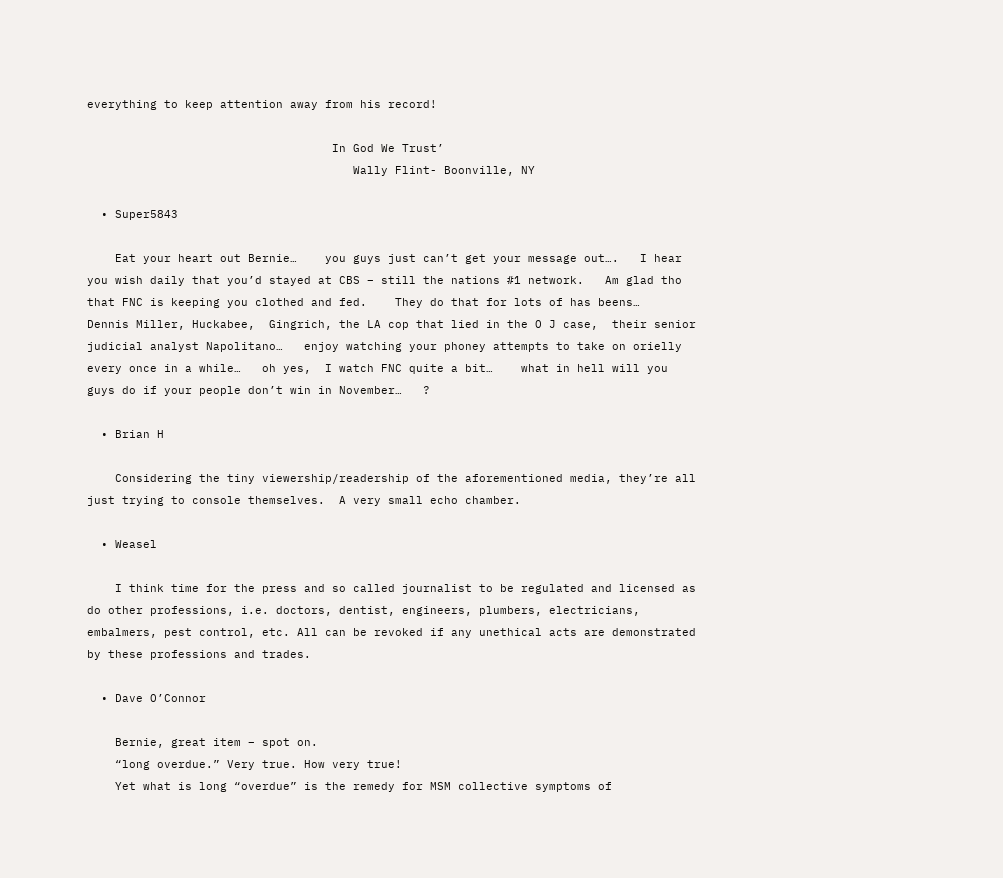everything to keep attention away from his record!

                                   In God We Trust’
                                      Wally Flint- Boonville, NY

  • Super5843

    Eat your heart out Bernie…    you guys just can’t get your message out….   I hear you wish daily that you’d stayed at CBS – still the nations #1 network.   Am glad tho that FNC is keeping you clothed and fed.    They do that for lots of has beens…    Dennis Miller, Huckabee,  Gingrich, the LA cop that lied in the O J case,  their senior judicial analyst Napolitano…   enjoy watching your phoney attempts to take on orielly every once in a while…   oh yes,  I watch FNC quite a bit…    what in hell will you guys do if your people don’t win in November…   ?

  • Brian H

    Considering the tiny viewership/readership of the aforementioned media, they’re all just trying to console themselves.  A very small echo chamber.

  • Weasel

    I think time for the press and so called journalist to be regulated and licensed as do other professions, i.e. doctors, dentist, engineers, plumbers, electricians, embalmers, pest control, etc. All can be revoked if any unethical acts are demonstrated by these professions and trades.

  • Dave O’Connor

    Bernie, great item – spot on.
    “long overdue.” Very true. How very true!
    Yet what is long “overdue” is the remedy for MSM collective symptoms of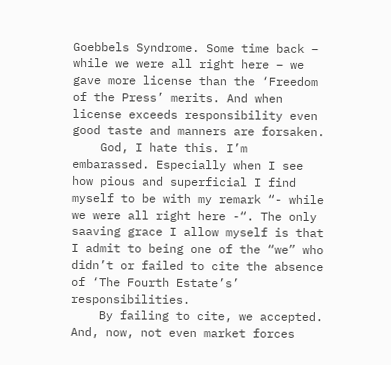Goebbels Syndrome. Some time back – while we were all right here – we gave more license than the ‘Freedom of the Press’ merits. And when license exceeds responsibility even good taste and manners are forsaken.
    God, I hate this. I’m embarassed. Especially when I see how pious and superficial I find myself to be with my remark “- while we were all right here -“. The only saaving grace I allow myself is that I admit to being one of the “we” who didn’t or failed to cite the absence of ‘The Fourth Estate’s’ responsibilities.
    By failing to cite, we accepted. And, now, not even market forces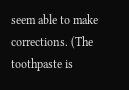seem able to make corrections. (The toothpaste is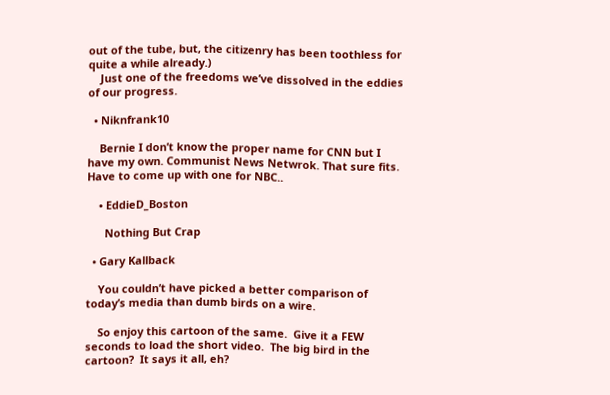out of the tube, but, the citizenry has been toothless for quite a while already.)
    Just one of the freedoms we’ve dissolved in the eddies of our progress.

  • Niknfrank10

    Bernie I don’t know the proper name for CNN but I have my own. Communist News Netwrok. That sure fits.  Have to come up with one for NBC..

    • EddieD_Boston

      Nothing But Crap

  • Gary Kallback

    You couldn’t have picked a better comparison of today’s media than dumb birds on a wire.

    So enjoy this cartoon of the same.  Give it a FEW seconds to load the short video.  The big bird in the cartoon?  It says it all, eh?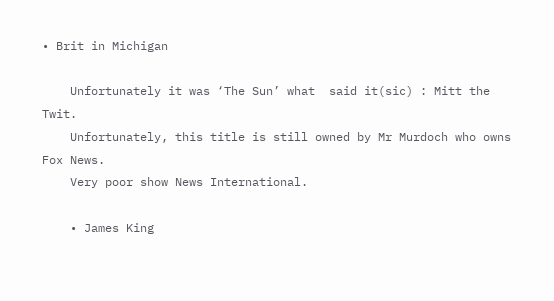• Brit in Michigan

    Unfortunately it was ‘The Sun’ what  said it(sic) : Mitt the Twit.
    Unfortunately, this title is still owned by Mr Murdoch who owns Fox News.
    Very poor show News International.

    • James King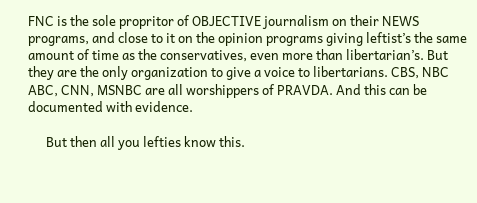FNC is the sole propritor of OBJECTIVE journalism on their NEWS programs, and close to it on the opinion programs giving leftist’s the same amount of time as the conservatives, even more than libertarian’s. But they are the only organization to give a voice to libertarians. CBS, NBC ABC, CNN, MSNBC are all worshippers of PRAVDA. And this can be documented with evidence.

      But then all you lefties know this.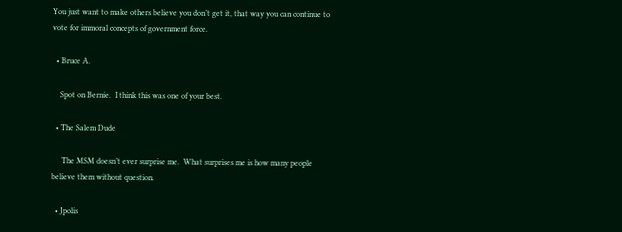You just want to make others believe you don’t get it, that way you can continue to vote for immoral concepts of government force.

  • Bruce A.

    Spot on Bernie.  I think this was one of your best.

  • The Salem Dude

     The MSM doesn’t ever surprise me.  What surprises me is how many people believe them without question.

  • Jpolis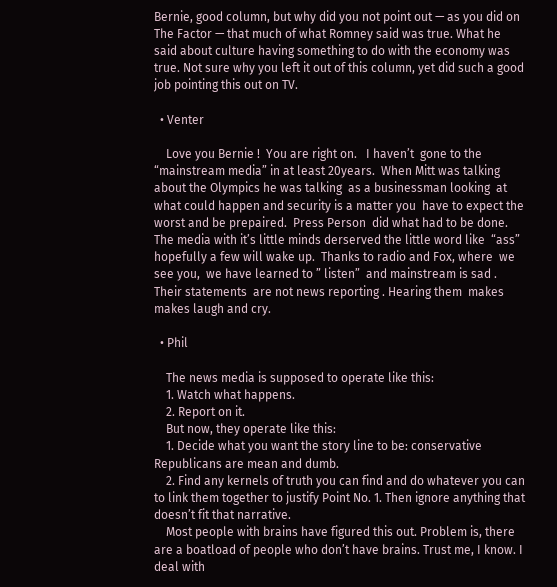Bernie, good column, but why did you not point out — as you did on The Factor — that much of what Romney said was true. What he said about culture having something to do with the economy was true. Not sure why you left it out of this column, yet did such a good job pointing this out on TV.

  • Venter

    Love you Bernie !  You are right on.   I haven’t  gone to the “mainstream media” in at least 20years.  When Mitt was talking  about the Olympics he was talking  as a businessman looking  at what could happen and security is a matter you  have to expect the worst and be prepaired.  Press Person  did what had to be done.  The media with it’s little minds derserved the little word like  “ass” hopefully a few will wake up.  Thanks to radio and Fox, where  we see you,  we have learned to ” listen”  and mainstream is sad . Their statements  are not news reporting . Hearing them  makes makes laugh and cry.

  • Phil

    The news media is supposed to operate like this:
    1. Watch what happens.
    2. Report on it.
    But now, they operate like this:
    1. Decide what you want the story line to be: conservative Republicans are mean and dumb.
    2. Find any kernels of truth you can find and do whatever you can to link them together to justify Point No. 1. Then ignore anything that doesn’t fit that narrative.
    Most people with brains have figured this out. Problem is, there are a boatload of people who don’t have brains. Trust me, I know. I deal with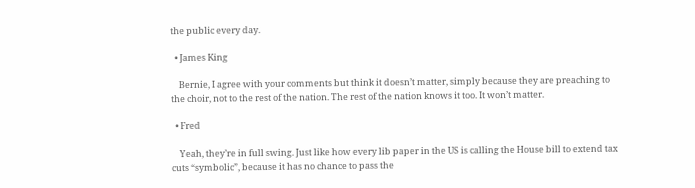the public every day.

  • James King

    Bernie, I agree with your comments but think it doesn’t matter, simply because they are preaching to the choir, not to the rest of the nation. The rest of the nation knows it too. It won’t matter.

  • Fred

    Yeah, they’re in full swing. Just like how every lib paper in the US is calling the House bill to extend tax cuts “symbolic”, because it has no chance to pass the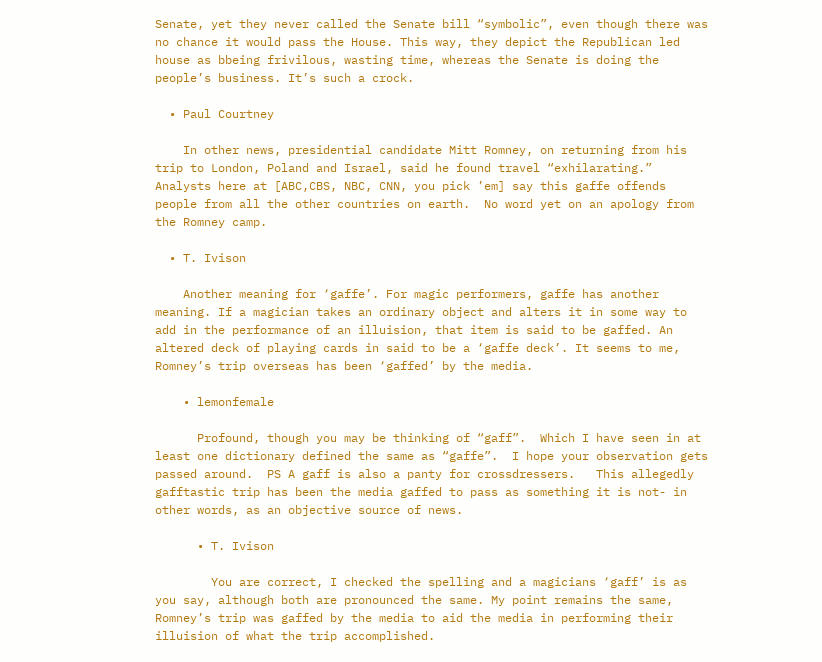Senate, yet they never called the Senate bill “symbolic”, even though there was no chance it would pass the House. This way, they depict the Republican led house as bbeing frivilous, wasting time, whereas the Senate is doing the people’s business. It’s such a crock.

  • Paul Courtney

    In other news, presidential candidate Mitt Romney, on returning from his trip to London, Poland and Israel, said he found travel “exhilarating.”  Analysts here at [ABC,CBS, NBC, CNN, you pick ’em] say this gaffe offends people from all the other countries on earth.  No word yet on an apology from the Romney camp.

  • T. Ivison

    Another meaning for ‘gaffe’. For magic performers, gaffe has another meaning. If a magician takes an ordinary object and alters it in some way to add in the performance of an illuision, that item is said to be gaffed. An altered deck of playing cards in said to be a ‘gaffe deck’. It seems to me, Romney’s trip overseas has been ‘gaffed’ by the media.

    • lemonfemale

      Profound, though you may be thinking of “gaff”.  Which I have seen in at least one dictionary defined the same as “gaffe”.  I hope your observation gets passed around.  PS A gaff is also a panty for crossdressers.   This allegedly gafftastic trip has been the media gaffed to pass as something it is not- in other words, as an objective source of news.

      • T. Ivison

        You are correct, I checked the spelling and a magicians ‘gaff’ is as you say, although both are pronounced the same. My point remains the same, Romney’s trip was gaffed by the media to aid the media in performing their illuision of what the trip accomplished.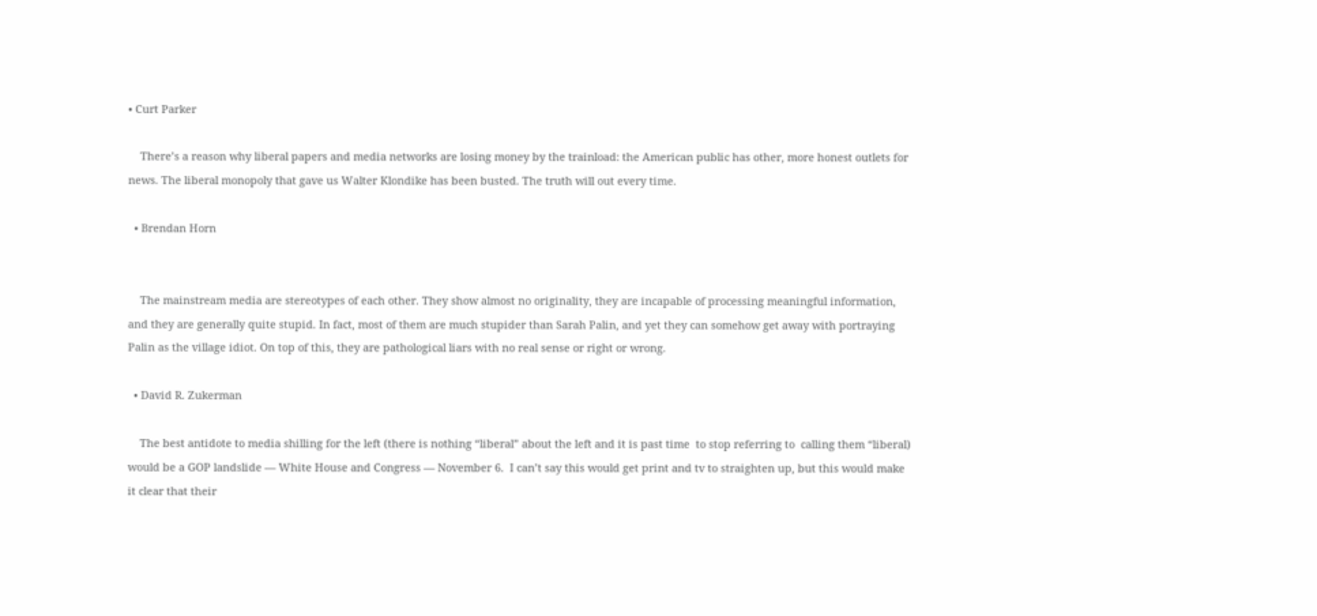• Curt Parker

    There’s a reason why liberal papers and media networks are losing money by the trainload: the American public has other, more honest outlets for news. The liberal monopoly that gave us Walter Klondike has been busted. The truth will out every time.

  • Brendan Horn


    The mainstream media are stereotypes of each other. They show almost no originality, they are incapable of processing meaningful information, and they are generally quite stupid. In fact, most of them are much stupider than Sarah Palin, and yet they can somehow get away with portraying Palin as the village idiot. On top of this, they are pathological liars with no real sense or right or wrong.

  • David R. Zukerman

    The best antidote to media shilling for the left (there is nothing “liberal” about the left and it is past time  to stop referring to  calling them “liberal) would be a GOP landslide — White House and Congress — November 6.  I can’t say this would get print and tv to straighten up, but this would make it clear that their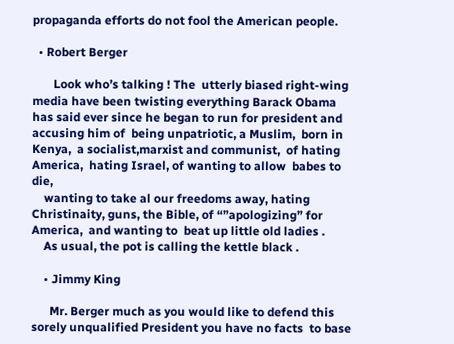propaganda efforts do not fool the American people.

  • Robert Berger

       Look who’s talking ! The  utterly biased right-wing  media have been twisting everything Barack Obama has said ever since he began to run for president and accusing him of  being unpatriotic, a Muslim,  born in Kenya,  a socialist,marxist and communist,  of hating America,  hating Israel, of wanting to allow  babes to die,
    wanting to take al our freedoms away, hating Christinaity, guns, the Bible, of “”apologizing” for America,  and wanting to  beat up little old ladies .
    As usual, the pot is calling the kettle black .

    • Jimmy King

      Mr. Berger much as you would like to defend this sorely unqualified President you have no facts  to base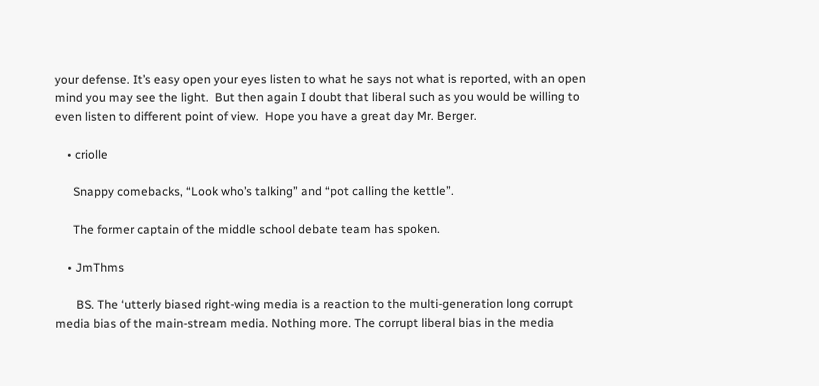your defense. It’s easy open your eyes listen to what he says not what is reported, with an open mind you may see the light.  But then again I doubt that liberal such as you would be willing to even listen to different point of view.  Hope you have a great day Mr. Berger.

    • criolle

      Snappy comebacks, “Look who’s talking” and “pot calling the kettle”.

      The former captain of the middle school debate team has spoken.

    • JmThms

       BS. The ‘utterly biased right-wing media is a reaction to the multi-generation long corrupt media bias of the main-stream media. Nothing more. The corrupt liberal bias in the media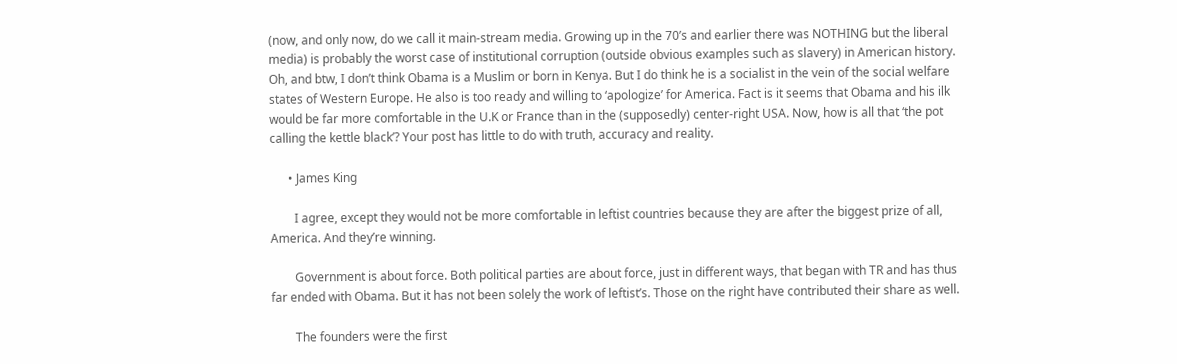(now, and only now, do we call it main-stream media. Growing up in the 70’s and earlier there was NOTHING but the liberal media) is probably the worst case of institutional corruption (outside obvious examples such as slavery) in American history. Oh, and btw, I don’t think Obama is a Muslim or born in Kenya. But I do think he is a socialist in the vein of the social welfare states of Western Europe. He also is too ready and willing to ‘apologize’ for America. Fact is it seems that Obama and his ilk would be far more comfortable in the U.K or France than in the (supposedly) center-right USA. Now, how is all that ‘the pot calling the kettle black’? Your post has little to do with truth, accuracy and reality.

      • James King

        I agree, except they would not be more comfortable in leftist countries because they are after the biggest prize of all, America. And they’re winning.

        Government is about force. Both political parties are about force, just in different ways, that began with TR and has thus far ended with Obama. But it has not been solely the work of leftist’s. Those on the right have contributed their share as well.

        The founders were the first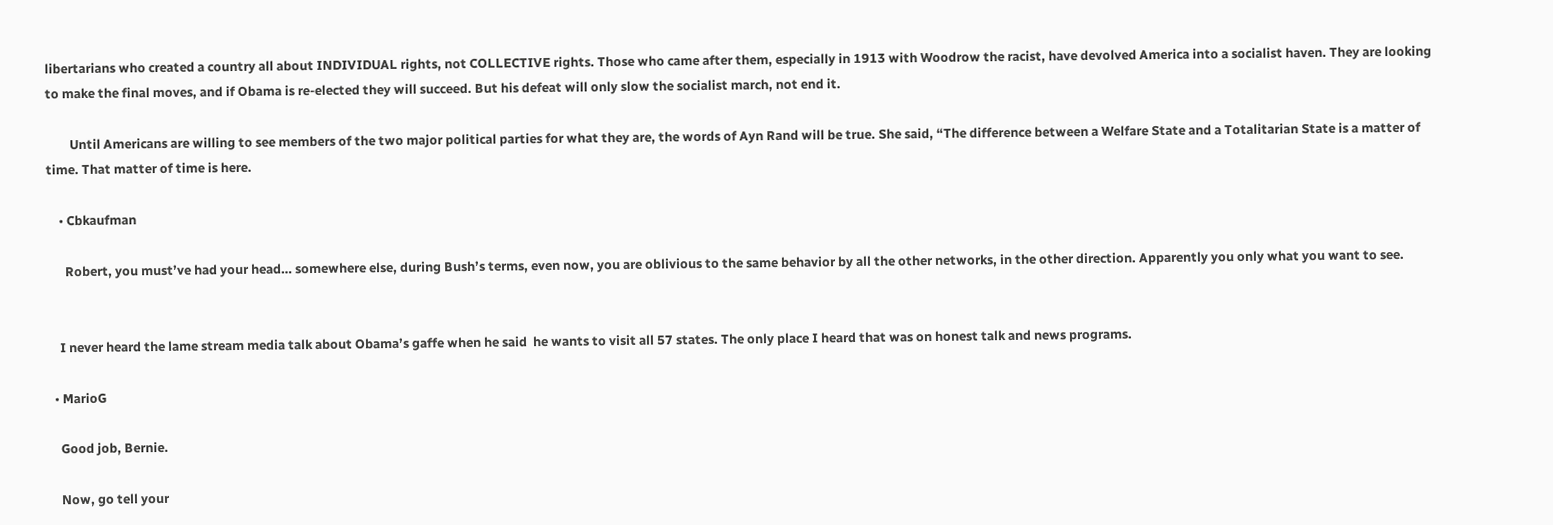libertarians who created a country all about INDIVIDUAL rights, not COLLECTIVE rights. Those who came after them, especially in 1913 with Woodrow the racist, have devolved America into a socialist haven. They are looking to make the final moves, and if Obama is re-elected they will succeed. But his defeat will only slow the socialist march, not end it.

        Until Americans are willing to see members of the two major political parties for what they are, the words of Ayn Rand will be true. She said, “The difference between a Welfare State and a Totalitarian State is a matter of time. That matter of time is here.

    • Cbkaufman

      Robert, you must’ve had your head… somewhere else, during Bush’s terms, even now, you are oblivious to the same behavior by all the other networks, in the other direction. Apparently you only what you want to see.


    I never heard the lame stream media talk about Obama’s gaffe when he said  he wants to visit all 57 states. The only place I heard that was on honest talk and news programs.

  • MarioG

    Good job, Bernie.

    Now, go tell your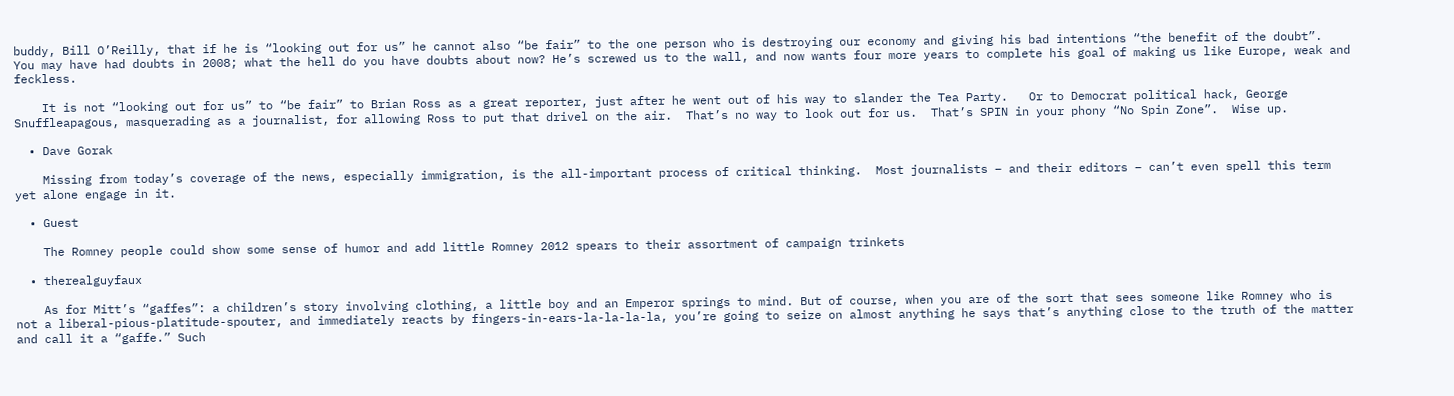buddy, Bill O’Reilly, that if he is “looking out for us” he cannot also “be fair” to the one person who is destroying our economy and giving his bad intentions “the benefit of the doubt”.  You may have had doubts in 2008; what the hell do you have doubts about now? He’s screwed us to the wall, and now wants four more years to complete his goal of making us like Europe, weak and feckless.

    It is not “looking out for us” to “be fair” to Brian Ross as a great reporter, just after he went out of his way to slander the Tea Party.   Or to Democrat political hack, George Snuffleapagous, masquerading as a journalist, for allowing Ross to put that drivel on the air.  That’s no way to look out for us.  That’s SPIN in your phony “No Spin Zone”.  Wise up.

  • Dave Gorak

    Missing from today’s coverage of the news, especially immigration, is the all-important process of critical thinking.  Most journalists – and their editors – can’t even spell this term yet alone engage in it.

  • Guest

    The Romney people could show some sense of humor and add little Romney 2012 spears to their assortment of campaign trinkets

  • therealguyfaux

    As for Mitt’s “gaffes”: a children’s story involving clothing, a little boy and an Emperor springs to mind. But of course, when you are of the sort that sees someone like Romney who is not a liberal-pious-platitude-spouter, and immediately reacts by fingers-in-ears-la-la-la-la, you’re going to seize on almost anything he says that’s anything close to the truth of the matter and call it a “gaffe.” Such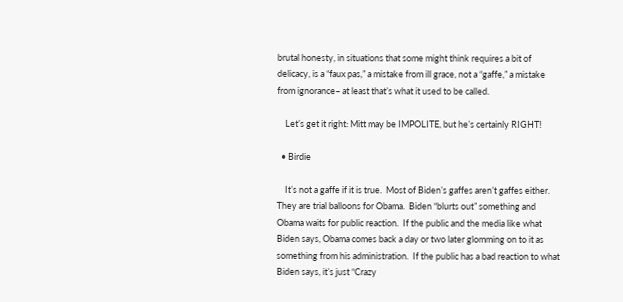brutal honesty, in situations that some might think requires a bit of delicacy, is a “faux pas,” a mistake from ill grace, not a “gaffe,” a mistake from ignorance– at least that’s what it used to be called.

    Let’s get it right: Mitt may be IMPOLITE, but he’s certainly RIGHT!

  • Birdie

    It’s not a gaffe if it is true.  Most of Biden’s gaffes aren’t gaffes either.  They are trial balloons for Obama.  Biden “blurts out” something and Obama waits for public reaction.  If the public and the media like what Biden says, Obama comes back a day or two later glomming on to it as something from his administration.  If the public has a bad reaction to what Biden says, it’s just “Crazy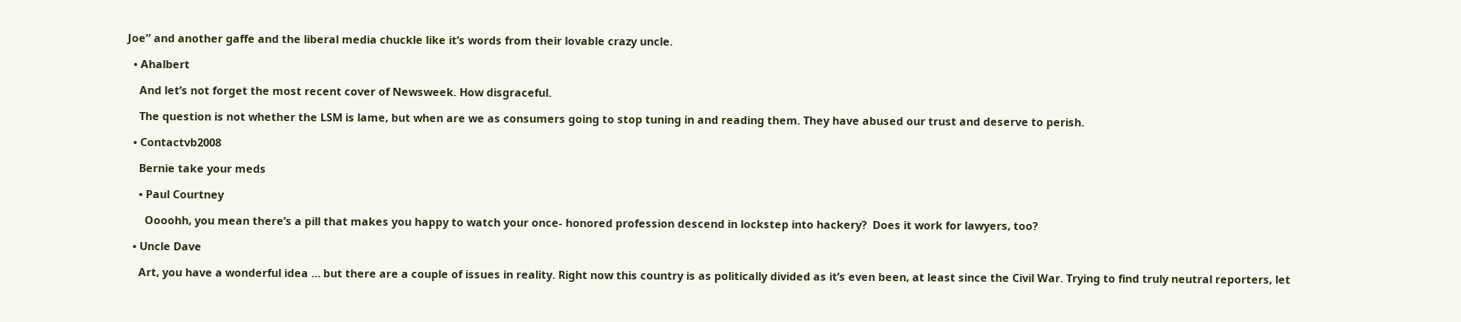Joe” and another gaffe and the liberal media chuckle like it’s words from their lovable crazy uncle.

  • Ahalbert

    And let’s not forget the most recent cover of Newsweek. How disgraceful.

    The question is not whether the LSM is lame, but when are we as consumers going to stop tuning in and reading them. They have abused our trust and deserve to perish.

  • Contactvb2008

    Bernie take your meds

    • Paul Courtney

      Oooohh, you mean there’s a pill that makes you happy to watch your once- honored profession descend in lockstep into hackery?  Does it work for lawyers, too?

  • Uncle Dave

    Art, you have a wonderful idea … but there are a couple of issues in reality. Right now this country is as politically divided as it’s even been, at least since the Civil War. Trying to find truly neutral reporters, let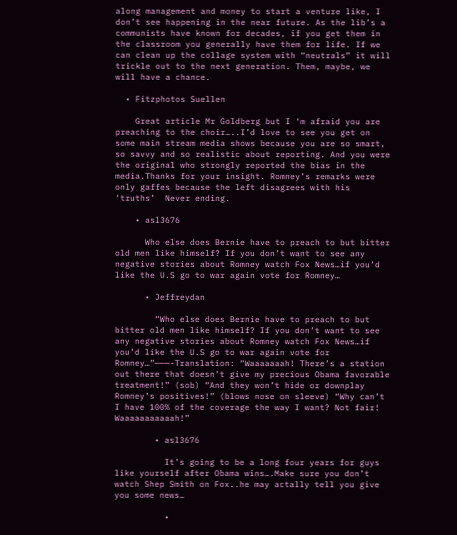along management and money to start a venture like, I don’t see happening in the near future. As the lib’s a communists have known for decades, if you get them in the classroom you generally have them for life. If we can clean up the collage system with “neutrals” it will trickle out to the next generation. Them, maybe, we will have a chance.

  • Fitzphotos Suellen

    Great article Mr Goldberg but I ‘m afraid you are preaching to the choir…..I’d love to see you get on some main stream media shows because you are so smart, so savvy and so realistic about reporting. And you were the original who strongly reported the bias in the media.Thanks for your insight. Romney’s remarks were only gaffes because the left disagrees with his ‘truths’  Never ending.

    • asl3676

      Who else does Bernie have to preach to but bitter old men like himself? If you don’t want to see any negative stories about Romney watch Fox News…if you’d like the U.S go to war again vote for Romney…

      • Jeffreydan

        “Who else does Bernie have to preach to but bitter old men like himself? If you don’t want to see any negative stories about Romney watch Fox News…if you’d like the U.S go to war again vote for Romney…”———-Translation: “Waaaaaaah! There’s a station out there that doesn’t give my precious Obama favorable treatment!” (sob) “And they won’t hide or downplay Romney’s positives!” (blows nose on sleeve) “Why can’t I have 100% of the coverage the way I want? Not fair! Waaaaaaaaaaah!”

        • asl3676

          It’s going to be a long four years for guys like yourself after Obama wins….Make sure you don’t watch Shep Smith on Fox..he may actally tell you give you some news…

          •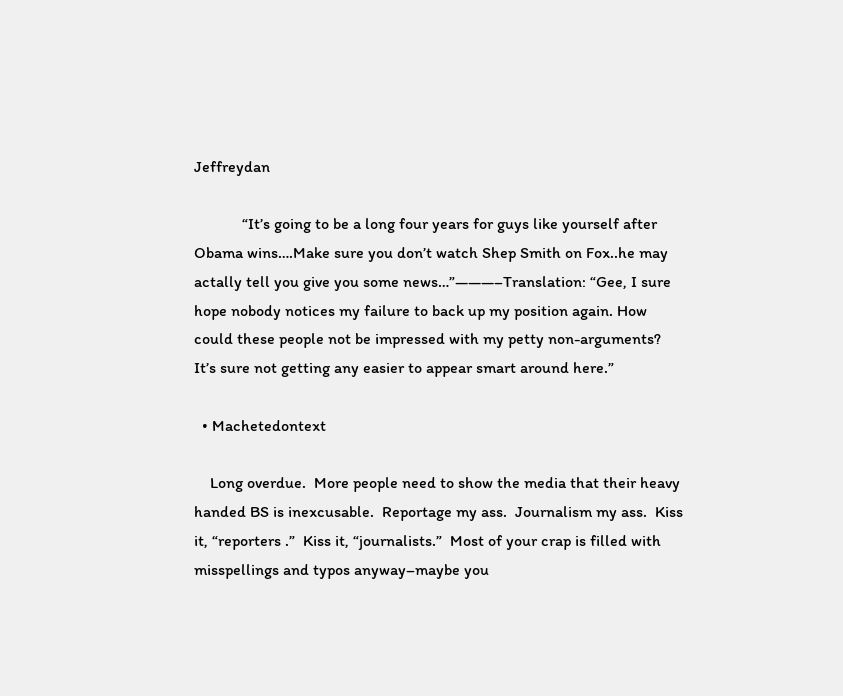Jeffreydan

            “It’s going to be a long four years for guys like yourself after Obama wins….Make sure you don’t watch Shep Smith on Fox..he may actally tell you give you some news…”———–Translation: “Gee, I sure hope nobody notices my failure to back up my position again. How could these people not be impressed with my petty non-arguments? It’s sure not getting any easier to appear smart around here.”

  • Machetedontext

    Long overdue.  More people need to show the media that their heavy handed BS is inexcusable.  Reportage my ass.  Journalism my ass.  Kiss it, “reporters .”  Kiss it, “journalists.”  Most of your crap is filled with misspellings and typos anyway–maybe you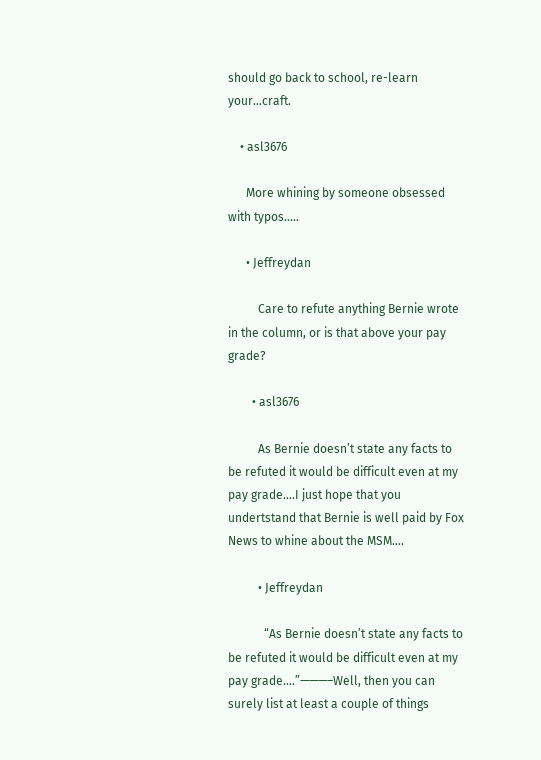should go back to school, re-learn your…craft.

    • asl3676

      More whining by someone obsessed with typos…..

      • Jeffreydan

          Care to refute anything Bernie wrote in the column, or is that above your pay grade?

        • asl3676

          As Bernie doesn’t state any facts to be refuted it would be difficult even at my pay grade….I just hope that you undertstand that Bernie is well paid by Fox News to whine about the MSM….

          • Jeffreydan

            “As Bernie doesn’t state any facts to be refuted it would be difficult even at my pay grade….”———–Well, then you can surely list at least a couple of things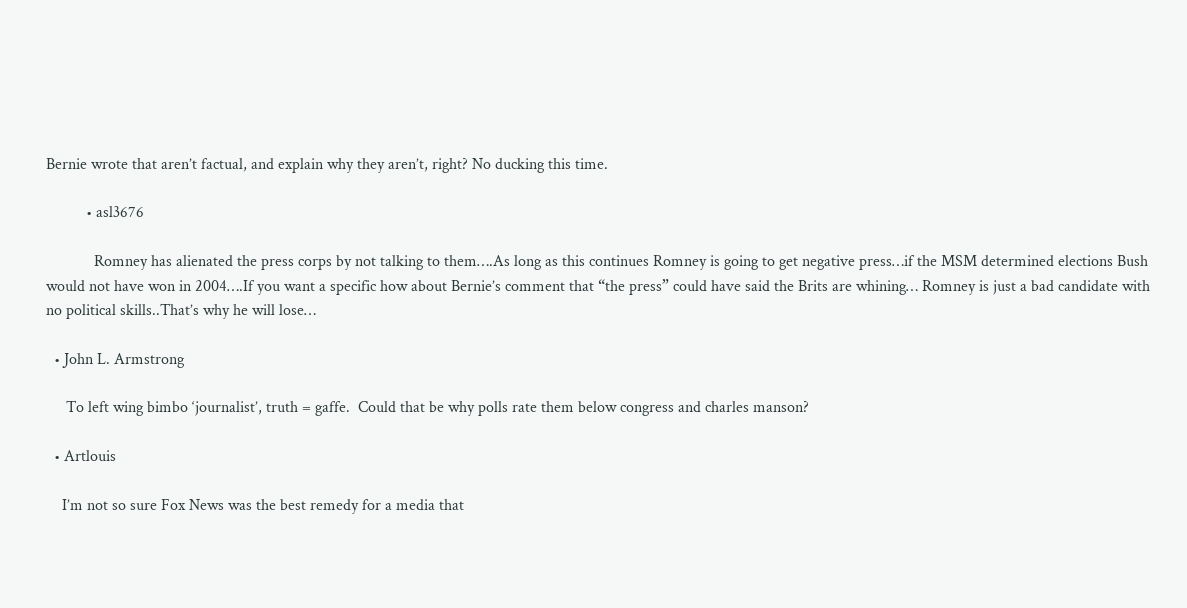Bernie wrote that aren’t factual, and explain why they aren’t, right? No ducking this time.

          • asl3676

            Romney has alienated the press corps by not talking to them….As long as this continues Romney is going to get negative press…if the MSM determined elections Bush would not have won in 2004….If you want a specific how about Bernie’s comment that “the press” could have said the Brits are whining… Romney is just a bad candidate with no political skills..That’s why he will lose…

  • John L. Armstrong

     To left wing bimbo ‘journalist’, truth = gaffe.  Could that be why polls rate them below congress and charles manson?

  • Artlouis

    I’m not so sure Fox News was the best remedy for a media that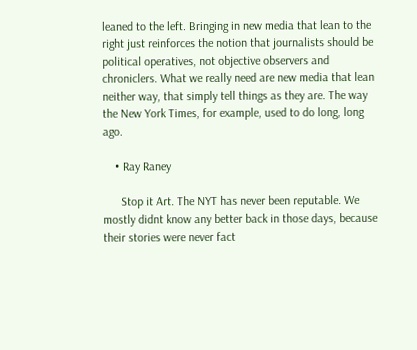leaned to the left. Bringing in new media that lean to the right just reinforces the notion that journalists should be political operatives, not objective observers and chroniclers. What we really need are new media that lean neither way, that simply tell things as they are. The way the New York Times, for example, used to do long, long ago.

    • Ray Raney

      Stop it Art. The NYT has never been reputable. We mostly didnt know any better back in those days, because their stories were never fact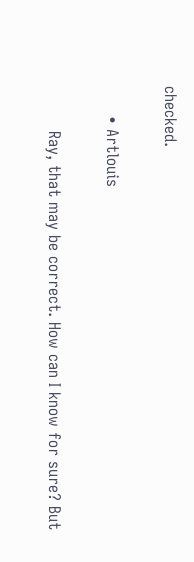checked.

      • Artlouis

         Ray, that may be correct. How can I know for sure? But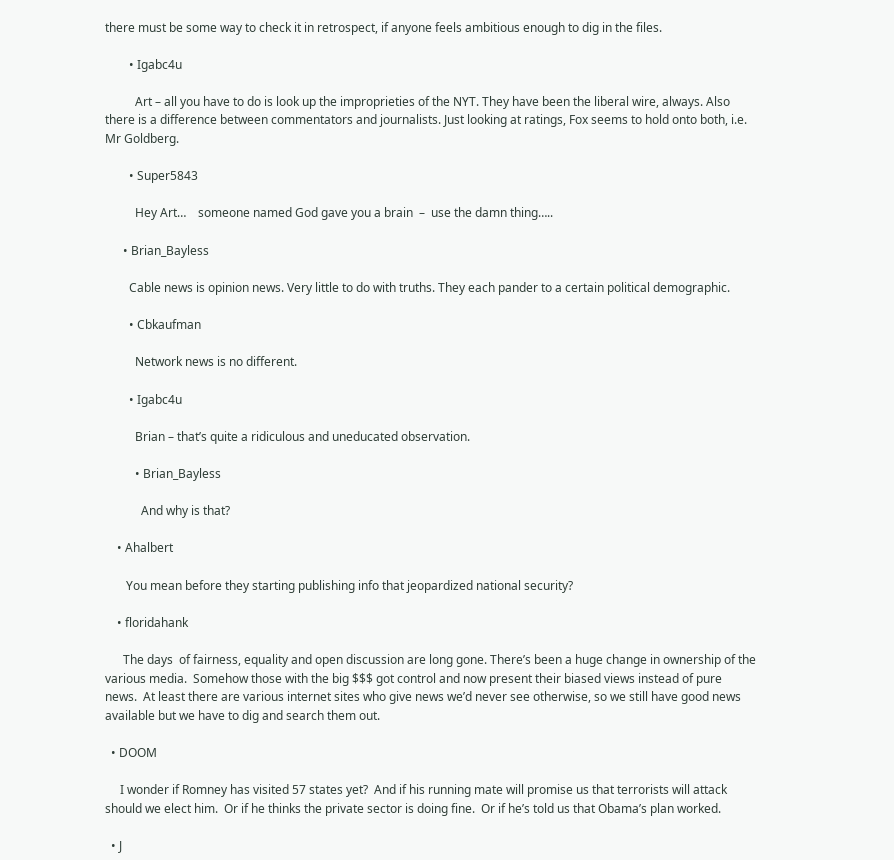there must be some way to check it in retrospect, if anyone feels ambitious enough to dig in the files.

        • Igabc4u

          Art – all you have to do is look up the improprieties of the NYT. They have been the liberal wire, always. Also there is a difference between commentators and journalists. Just looking at ratings, Fox seems to hold onto both, i.e. Mr Goldberg.

        • Super5843

          Hey Art…    someone named God gave you a brain  –  use the damn thing…..

      • Brian_Bayless

        Cable news is opinion news. Very little to do with truths. They each pander to a certain political demographic.

        • Cbkaufman

          Network news is no different.

        • Igabc4u

          Brian – that’s quite a ridiculous and uneducated observation.

          • Brian_Bayless

            And why is that?

    • Ahalbert

       You mean before they starting publishing info that jeopardized national security?

    • floridahank

      The days  of fairness, equality and open discussion are long gone. There’s been a huge change in ownership of the various media.  Somehow those with the big $$$ got control and now present their biased views instead of pure news.  At least there are various internet sites who give news we’d never see otherwise, so we still have good news available but we have to dig and search them out.

  • DOOM

     I wonder if Romney has visited 57 states yet?  And if his running mate will promise us that terrorists will attack should we elect him.  Or if he thinks the private sector is doing fine.  Or if he’s told us that Obama’s plan worked.

  • J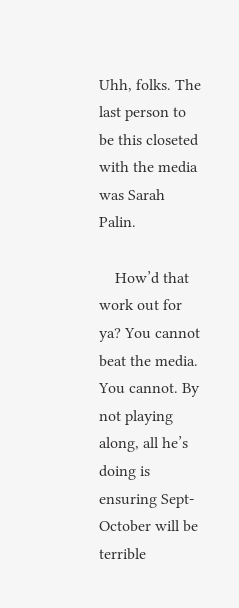Uhh, folks. The last person to be this closeted with the media was Sarah Palin.

    How’d that work out for ya? You cannot beat the media. You cannot. By not playing along, all he’s doing is ensuring Sept-October will be terrible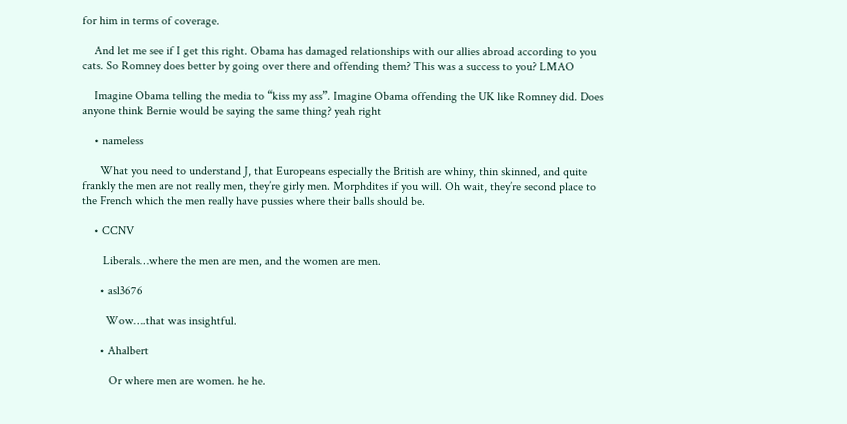for him in terms of coverage.

    And let me see if I get this right. Obama has damaged relationships with our allies abroad according to you cats. So Romney does better by going over there and offending them? This was a success to you? LMAO

    Imagine Obama telling the media to “kiss my ass”. Imagine Obama offending the UK like Romney did. Does anyone think Bernie would be saying the same thing? yeah right

    • nameless

      What you need to understand J, that Europeans especially the British are whiny, thin skinned, and quite frankly the men are not really men, they’re girly men. Morphdites if you will. Oh wait, they’re second place to the French which the men really have pussies where their balls should be.

    • CCNV

       Liberals…where the men are men, and the women are men.

      • asl3676

        Wow….that was insightful.

      • Ahalbert

         Or where men are women. he he.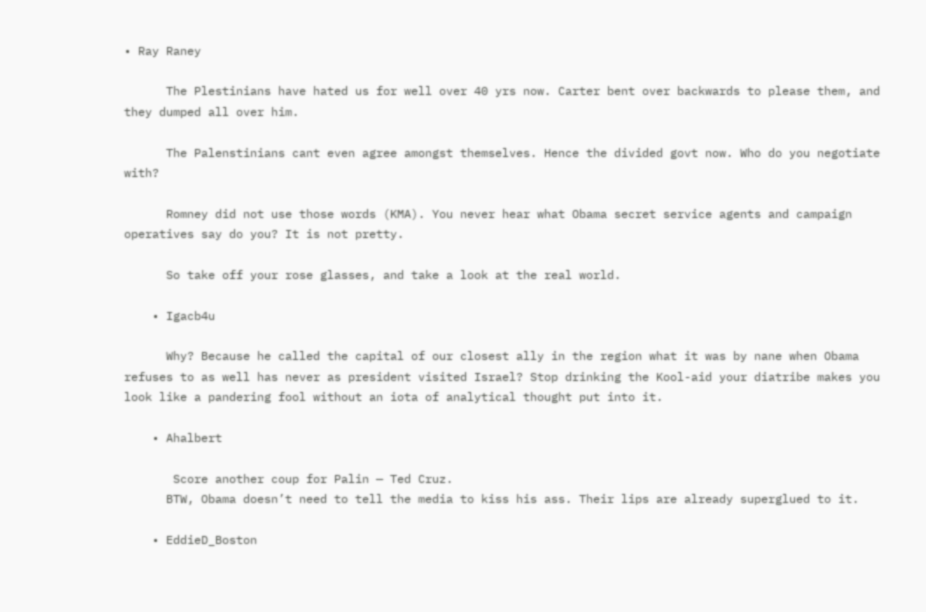• Ray Raney

      The Plestinians have hated us for well over 40 yrs now. Carter bent over backwards to please them, and they dumped all over him.

      The Palenstinians cant even agree amongst themselves. Hence the divided govt now. Who do you negotiate with?

      Romney did not use those words (KMA). You never hear what Obama secret service agents and campaign operatives say do you? It is not pretty.

      So take off your rose glasses, and take a look at the real world.

    • Igacb4u

      Why? Because he called the capital of our closest ally in the region what it was by nane when Obama refuses to as well has never as president visited Israel? Stop drinking the Kool-aid your diatribe makes you look like a pandering fool without an iota of analytical thought put into it.

    • Ahalbert

       Score another coup for Palin — Ted Cruz.
      BTW, Obama doesn’t need to tell the media to kiss his ass. Their lips are already superglued to it.

    • EddieD_Boston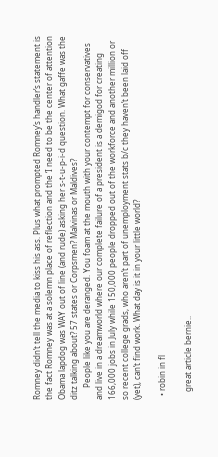Romney didn’t tell the media to kiss his ass. Plus what prompted Romney’s handler’s statement is the fact Romney was at a solemn place of reflection and the ‘I need to be the center of attention Obama lapdog was WAY out of line (and rude) asking her s-t-u-p-i-d question. What gaffe was the ditz talking about? 57 states or Corpsmen? Malvinas or Maldives?
      People like you are deranged. You foam at the mouth with your contempt for conservatives and live in a dreamworld where our complete failure of a president is a demigod for creating 166,000 jobs in July while 150,000 people dropped out of the workforce and another million or so recent college grads, who aren’t part of unemployment stats b/c they haven’t been laid off (yet), can’t find work. What day is it in your little world?

  • robin in fl

    great article bernie..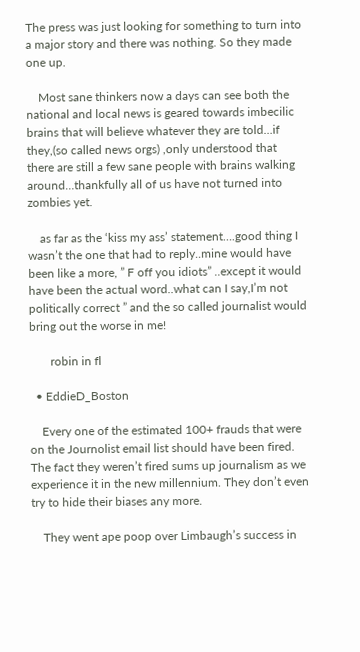The press was just looking for something to turn into a major story and there was nothing. So they made one up.

    Most sane thinkers now a days can see both the national and local news is geared towards imbecilic brains that will believe whatever they are told…if they,(so called news orgs) ,only understood that there are still a few sane people with brains walking around…thankfully all of us have not turned into zombies yet.

    as far as the ‘kiss my ass’ statement….good thing I wasn’t the one that had to reply..mine would have been like a more, ” F off you idiots” ..except it would have been the actual word..what can I say,I’m not politically correct ” and the so called journalist would bring out the worse in me!

       robin in fl

  • EddieD_Boston

    Every one of the estimated 100+ frauds that were on the Journolist email list should have been fired. The fact they weren’t fired sums up journalism as we experience it in the new millennium. They don’t even try to hide their biases any more.

    They went ape poop over Limbaugh’s success in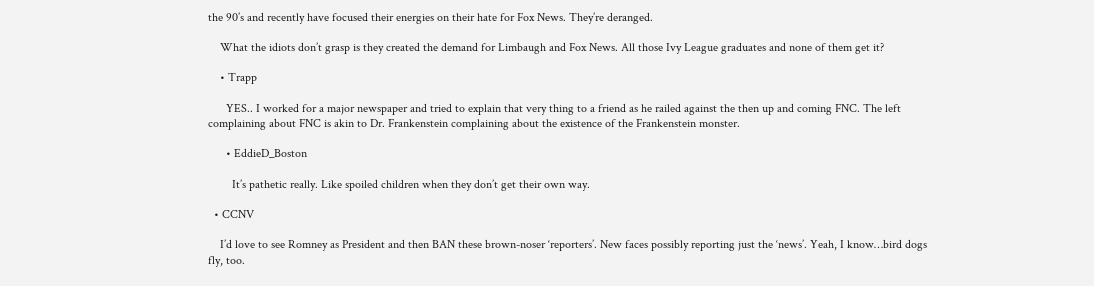the 90’s and recently have focused their energies on their hate for Fox News. They’re deranged.

    What the idiots don’t grasp is they created the demand for Limbaugh and Fox News. All those Ivy League graduates and none of them get it?

    • Trapp

      YES.. I worked for a major newspaper and tried to explain that very thing to a friend as he railed against the then up and coming FNC. The left complaining about FNC is akin to Dr. Frankenstein complaining about the existence of the Frankenstein monster.

      • EddieD_Boston

        It’s pathetic really. Like spoiled children when they don’t get their own way.

  • CCNV

    I’d love to see Romney as President and then BAN these brown-noser ‘reporters’. New faces possibly reporting just the ‘news’. Yeah, I know…bird dogs fly, too.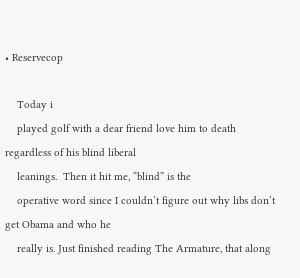• Reservecop

    Today i
    played golf with a dear friend love him to death regardless of his blind liberal
    leanings.  Then it hit me, “blind” is the
    operative word since I couldn’t figure out why libs don’t get Obama and who he
    really is. Just finished reading The Armature, that along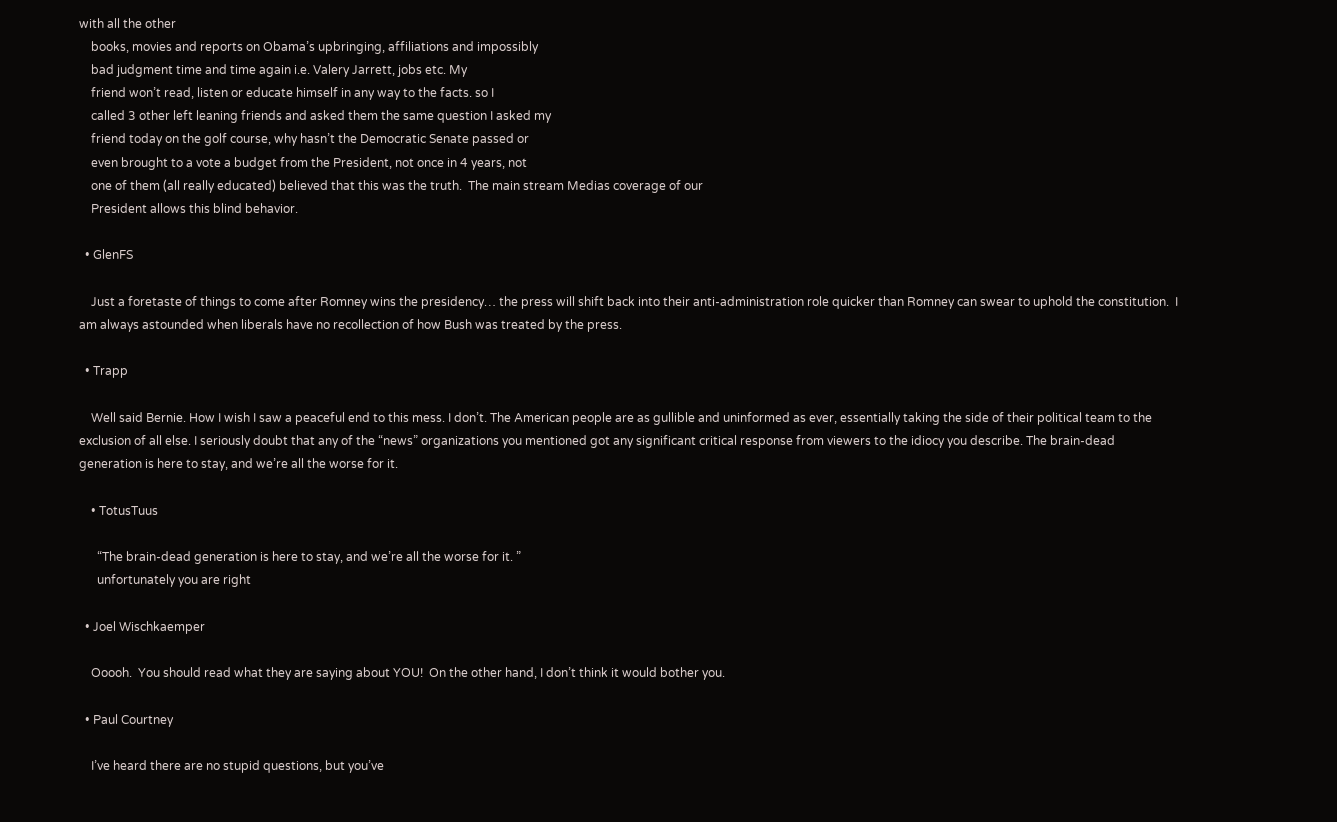with all the other
    books, movies and reports on Obama’s upbringing, affiliations and impossibly
    bad judgment time and time again i.e. Valery Jarrett, jobs etc. My
    friend won’t read, listen or educate himself in any way to the facts. so I
    called 3 other left leaning friends and asked them the same question I asked my
    friend today on the golf course, why hasn’t the Democratic Senate passed or
    even brought to a vote a budget from the President, not once in 4 years, not
    one of them (all really educated) believed that this was the truth.  The main stream Medias coverage of our
    President allows this blind behavior.

  • GlenFS

    Just a foretaste of things to come after Romney wins the presidency… the press will shift back into their anti-administration role quicker than Romney can swear to uphold the constitution.  I am always astounded when liberals have no recollection of how Bush was treated by the press.

  • Trapp

    Well said Bernie. How I wish I saw a peaceful end to this mess. I don’t. The American people are as gullible and uninformed as ever, essentially taking the side of their political team to the exclusion of all else. I seriously doubt that any of the “news” organizations you mentioned got any significant critical response from viewers to the idiocy you describe. The brain-dead generation is here to stay, and we’re all the worse for it.

    • TotusTuus

      “The brain-dead generation is here to stay, and we’re all the worse for it. ”
      unfortunately you are right

  • Joel Wischkaemper

    Ooooh.  You should read what they are saying about YOU!  On the other hand, I don’t think it would bother you.

  • Paul Courtney

    I’ve heard there are no stupid questions, but you’ve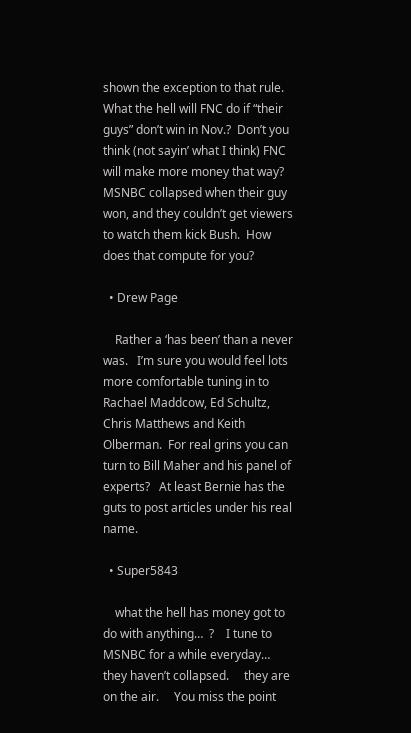shown the exception to that rule.  What the hell will FNC do if “their guys” don’t win in Nov.?  Don’t you think (not sayin’ what I think) FNC will make more money that way?  MSNBC collapsed when their guy won, and they couldn’t get viewers to watch them kick Bush.  How does that compute for you?

  • Drew Page

    Rather a ‘has been’ than a never was.   I’m sure you would feel lots more comfortable tuning in to Rachael Maddcow, Ed Schultz, Chris Matthews and Keith Olberman.  For real grins you can turn to Bill Maher and his panel of experts?   At least Bernie has the guts to post articles under his real name.

  • Super5843

    what the hell has money got to do with anything…  ?    I tune to MSNBC for a while everyday…   they haven’t collapsed.     they are on the air.     You miss the point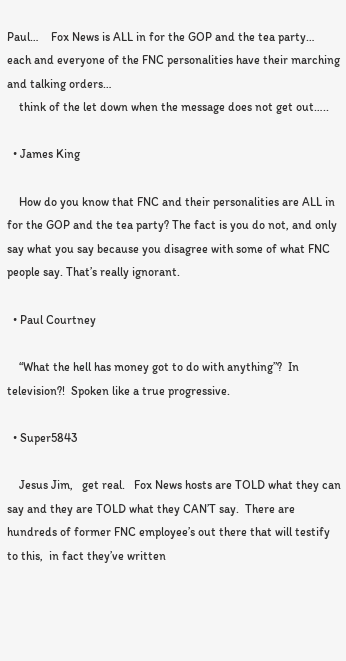Paul…    Fox News is ALL in for the GOP and the tea party…   each and everyone of the FNC personalities have their marching and talking orders…
    think of the let down when the message does not get out…..

  • James King

    How do you know that FNC and their personalities are ALL in for the GOP and the tea party? The fact is you do not, and only say what you say because you disagree with some of what FNC people say. That’s really ignorant.

  • Paul Courtney

    “What the hell has money got to do with anything”?  In television?!  Spoken like a true progressive.

  • Super5843

    Jesus Jim,   get real.   Fox News hosts are TOLD what they can say and they are TOLD what they CAN’T say.  There are hundreds of former FNC employee’s out there that will testify to this,  in fact they’ve written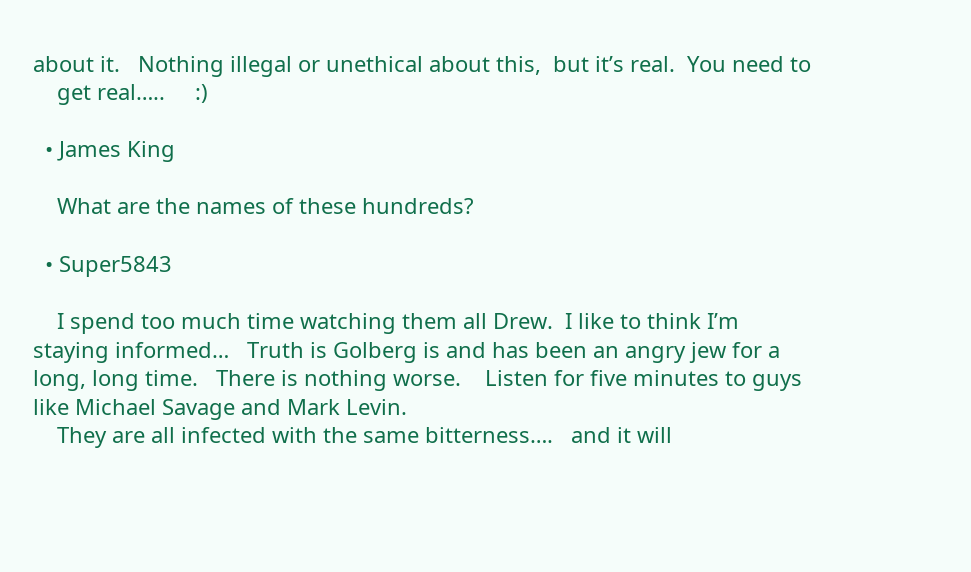about it.   Nothing illegal or unethical about this,  but it’s real.  You need to
    get real…..     :)

  • James King

    What are the names of these hundreds?

  • Super5843

    I spend too much time watching them all Drew.  I like to think I’m staying informed…   Truth is Golberg is and has been an angry jew for a long, long time.   There is nothing worse.    Listen for five minutes to guys like Michael Savage and Mark Levin.
    They are all infected with the same bitterness….   and it will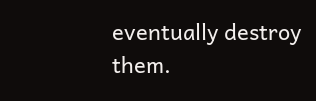eventually destroy them.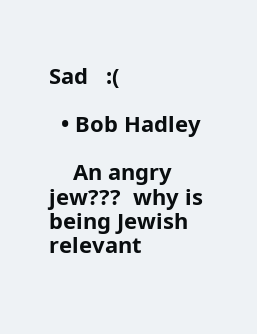Sad   :(

  • Bob Hadley

    An angry jew???  why is being Jewish relevant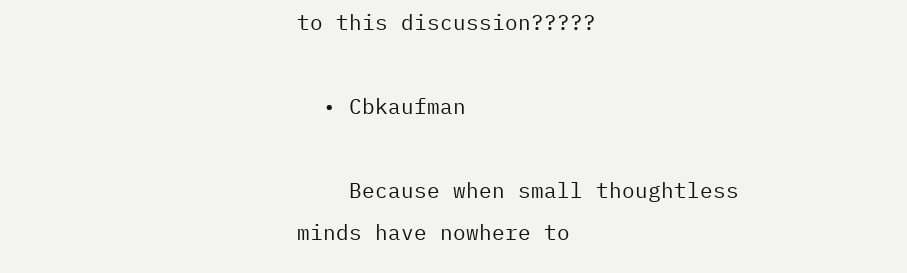to this discussion?????

  • Cbkaufman

    Because when small thoughtless minds have nowhere to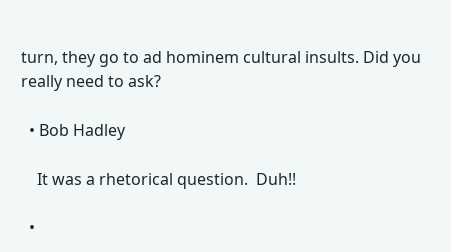turn, they go to ad hominem cultural insults. Did you really need to ask?

  • Bob Hadley

    It was a rhetorical question.  Duh!!

  •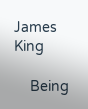James King

    Being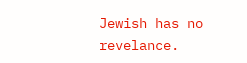Jewish has no revelance.